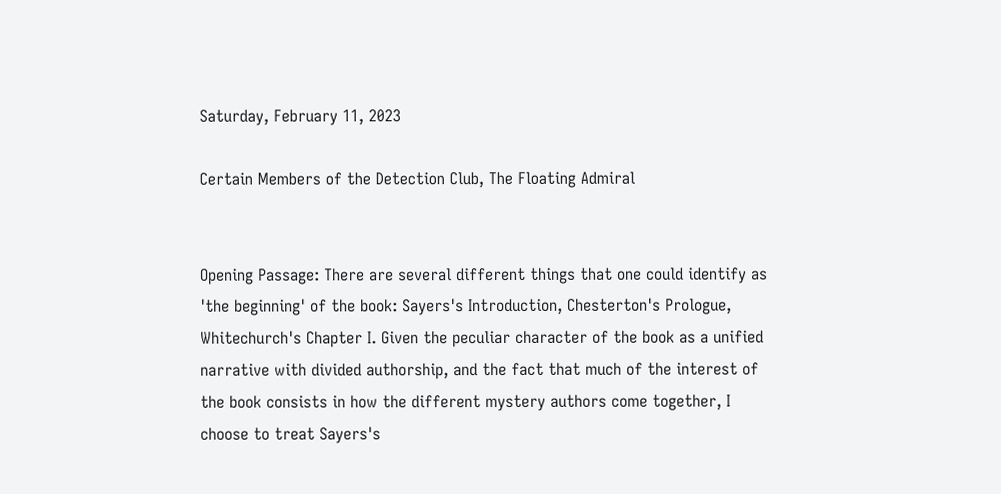Saturday, February 11, 2023

Certain Members of the Detection Club, The Floating Admiral


Opening Passage: There are several different things that one could identify as 'the beginning' of the book: Sayers's Introduction, Chesterton's Prologue, Whitechurch's Chapter I. Given the peculiar character of the book as a unified narrative with divided authorship, and the fact that much of the interest of the book consists in how the different mystery authors come together, I choose to treat Sayers's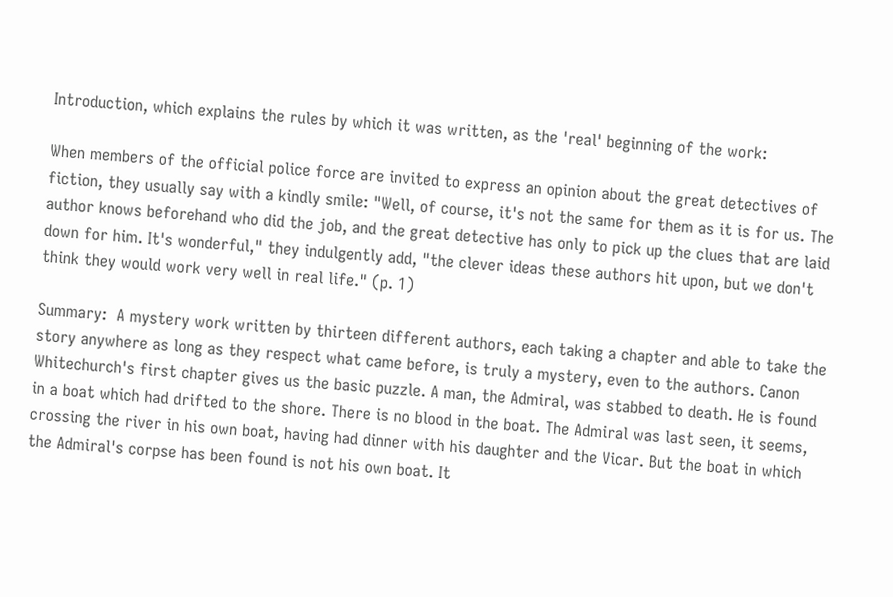Introduction, which explains the rules by which it was written, as the 'real' beginning of the work:

When members of the official police force are invited to express an opinion about the great detectives of fiction, they usually say with a kindly smile: "Well, of course, it's not the same for them as it is for us. The author knows beforehand who did the job, and the great detective has only to pick up the clues that are laid down for him. It's wonderful," they indulgently add, "the clever ideas these authors hit upon, but we don't think they would work very well in real life." (p. 1)

Summary:  A mystery work written by thirteen different authors, each taking a chapter and able to take the story anywhere as long as they respect what came before, is truly a mystery, even to the authors. Canon Whitechurch's first chapter gives us the basic puzzle. A man, the Admiral, was stabbed to death. He is found in a boat which had drifted to the shore. There is no blood in the boat. The Admiral was last seen, it seems, crossing the river in his own boat, having had dinner with his daughter and the Vicar. But the boat in which the Admiral's corpse has been found is not his own boat. It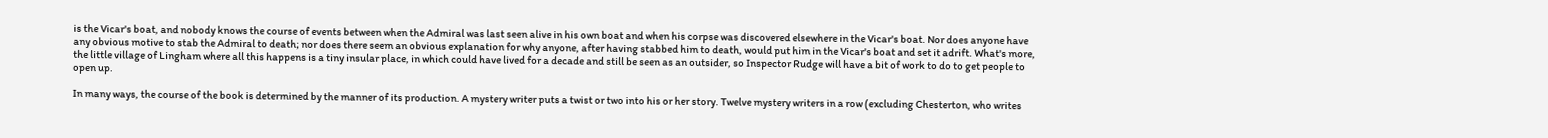is the Vicar's boat, and nobody knows the course of events between when the Admiral was last seen alive in his own boat and when his corpse was discovered elsewhere in the Vicar's boat. Nor does anyone have any obvious motive to stab the Admiral to death; nor does there seem an obvious explanation for why anyone, after having stabbed him to death, would put him in the Vicar's boat and set it adrift. What's more, the little village of Lingham where all this happens is a tiny insular place, in which could have lived for a decade and still be seen as an outsider, so Inspector Rudge will have a bit of work to do to get people to open up.

In many ways, the course of the book is determined by the manner of its production. A mystery writer puts a twist or two into his or her story. Twelve mystery writers in a row (excluding Chesterton, who writes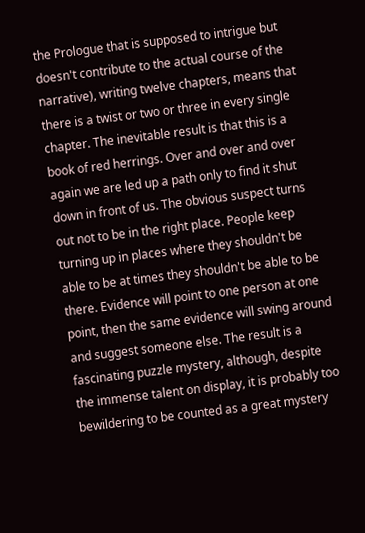the Prologue that is supposed to intrigue but doesn't contribute to the actual course of the narrative), writing twelve chapters, means that there is a twist or two or three in every single chapter. The inevitable result is that this is a book of red herrings. Over and over and over again we are led up a path only to find it shut down in front of us. The obvious suspect turns out not to be in the right place. People keep turning up in places where they shouldn't be able to be at times they shouldn't be able to be there. Evidence will point to one person at one point, then the same evidence will swing around and suggest someone else. The result is a fascinating puzzle mystery, although, despite the immense talent on display, it is probably too bewildering to be counted as a great mystery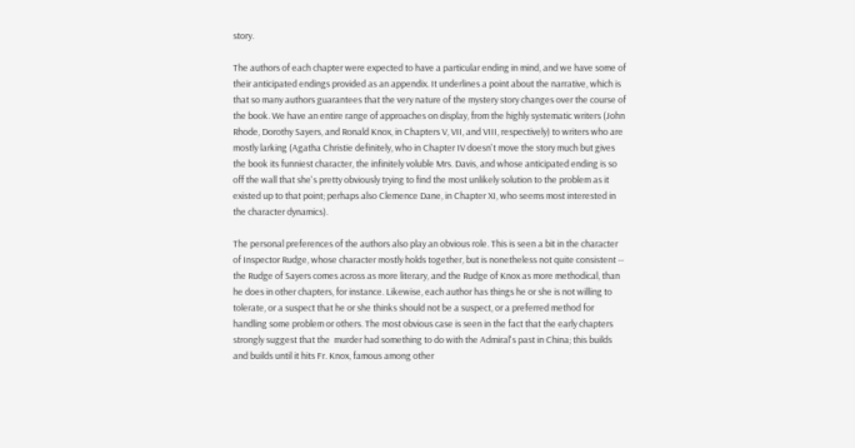story.

The authors of each chapter were expected to have a particular ending in mind, and we have some of their anticipated endings provided as an appendix. It underlines a point about the narrative, which is that so many authors guarantees that the very nature of the mystery story changes over the course of the book. We have an entire range of approaches on display, from the highly systematic writers (John Rhode, Dorothy Sayers, and Ronald Knox, in Chapters V, VII, and VIII, respectively) to writers who are mostly larking (Agatha Christie definitely, who in Chapter IV doesn't move the story much but gives the book its funniest character, the infinitely voluble Mrs. Davis, and whose anticipated ending is so off the wall that she's pretty obviously trying to find the most unlikely solution to the problem as it existed up to that point; perhaps also Clemence Dane, in Chapter XI, who seems most interested in the character dynamics).

The personal preferences of the authors also play an obvious role. This is seen a bit in the character of Inspector Rudge, whose character mostly holds together, but is nonetheless not quite consistent -- the Rudge of Sayers comes across as more literary, and the Rudge of Knox as more methodical, than he does in other chapters, for instance. Likewise, each author has things he or she is not willing to tolerate, or a suspect that he or she thinks should not be a suspect, or a preferred method for handling some problem or others. The most obvious case is seen in the fact that the early chapters strongly suggest that the  murder had something to do with the Admiral's past in China; this builds and builds until it hits Fr. Knox, famous among other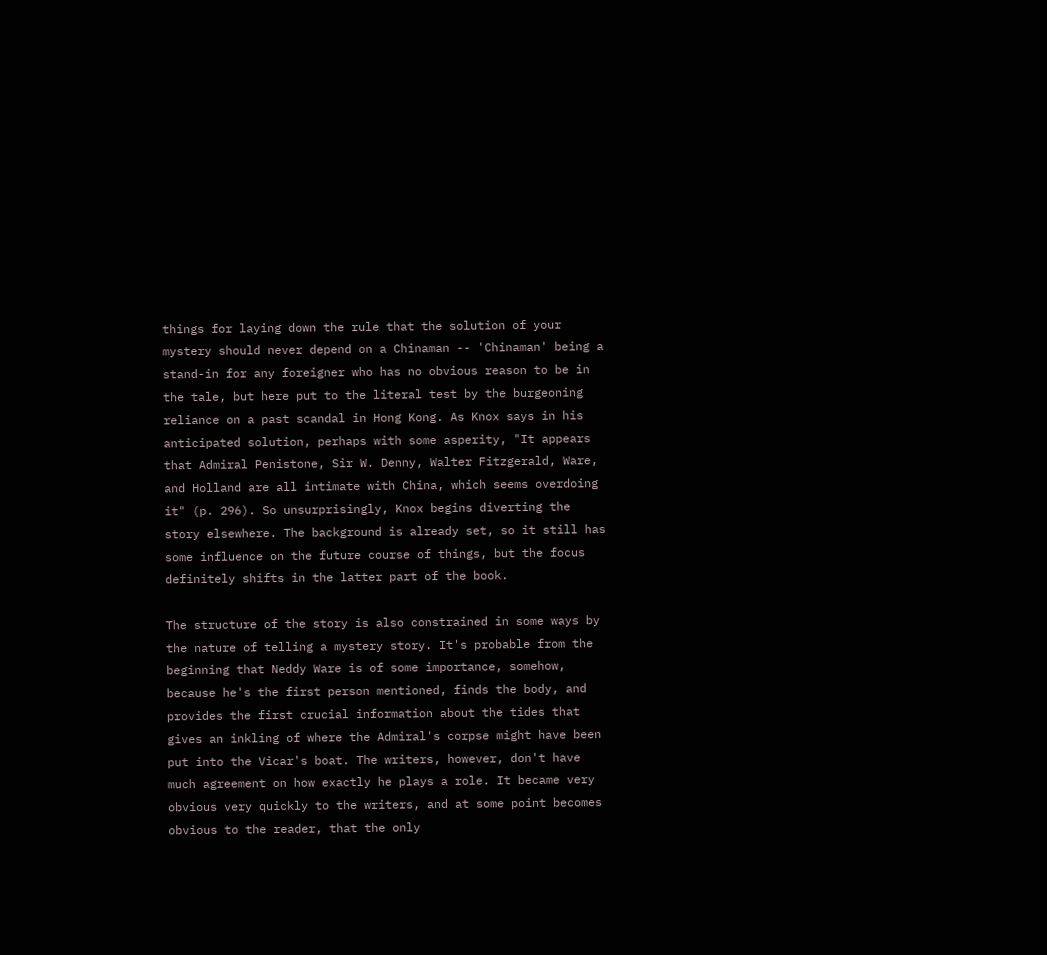things for laying down the rule that the solution of your mystery should never depend on a Chinaman -- 'Chinaman' being a stand-in for any foreigner who has no obvious reason to be in the tale, but here put to the literal test by the burgeoning reliance on a past scandal in Hong Kong. As Knox says in his anticipated solution, perhaps with some asperity, "It appears that Admiral Penistone, Sir W. Denny, Walter Fitzgerald, Ware, and Holland are all intimate with China, which seems overdoing it" (p. 296). So unsurprisingly, Knox begins diverting the story elsewhere. The background is already set, so it still has some influence on the future course of things, but the focus definitely shifts in the latter part of the book.

The structure of the story is also constrained in some ways by the nature of telling a mystery story. It's probable from the beginning that Neddy Ware is of some importance, somehow, because he's the first person mentioned, finds the body, and provides the first crucial information about the tides that gives an inkling of where the Admiral's corpse might have been put into the Vicar's boat. The writers, however, don't have much agreement on how exactly he plays a role. It became very obvious very quickly to the writers, and at some point becomes obvious to the reader, that the only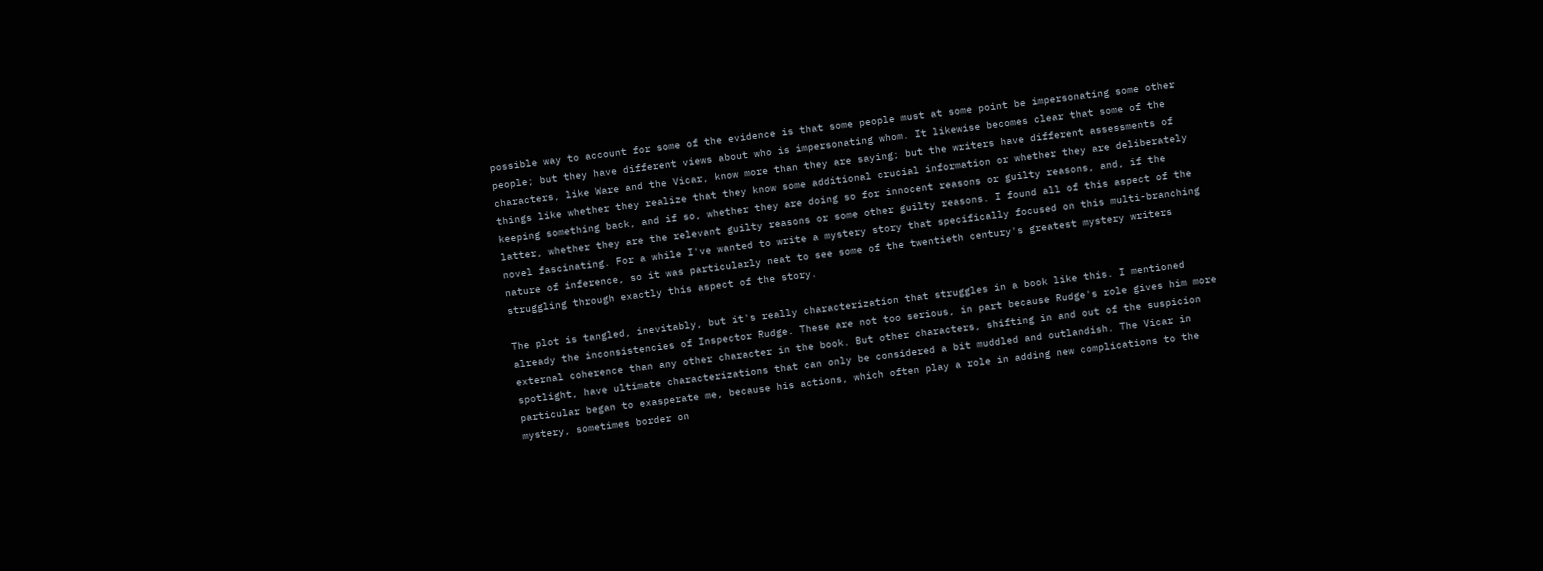possible way to account for some of the evidence is that some people must at some point be impersonating some other people; but they have different views about who is impersonating whom. It likewise becomes clear that some of the characters, like Ware and the Vicar, know more than they are saying; but the writers have different assessments of things like whether they realize that they know some additional crucial information or whether they are deliberately keeping something back, and if so, whether they are doing so for innocent reasons or guilty reasons, and, if the latter, whether they are the relevant guilty reasons or some other guilty reasons. I found all of this aspect of the novel fascinating. For a while I've wanted to write a mystery story that specifically focused on this multi-branching nature of inference, so it was particularly neat to see some of the twentieth century's greatest mystery writers struggling through exactly this aspect of the story.

The plot is tangled, inevitably, but it's really characterization that struggles in a book like this. I mentioned already the inconsistencies of Inspector Rudge. These are not too serious, in part because Rudge's role gives him more external coherence than any other character in the book. But other characters, shifting in and out of the suspicion spotlight, have ultimate characterizations that can only be considered a bit muddled and outlandish. The Vicar in particular began to exasperate me, because his actions, which often play a role in adding new complications to the mystery, sometimes border on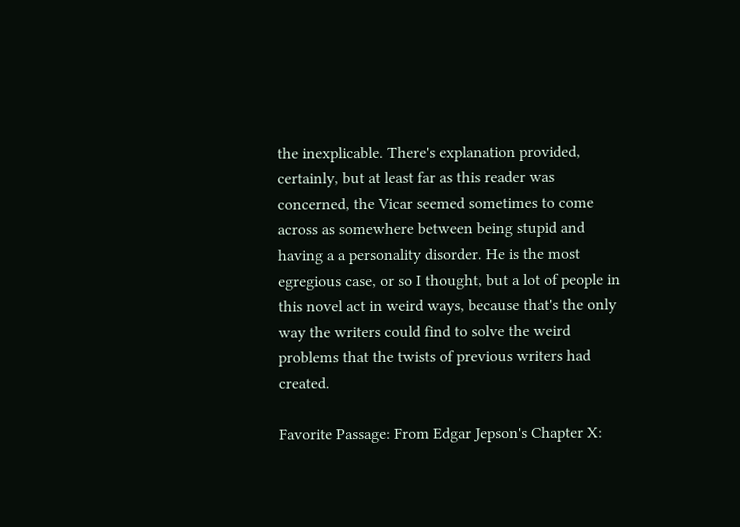the inexplicable. There's explanation provided, certainly, but at least far as this reader was concerned, the Vicar seemed sometimes to come across as somewhere between being stupid and having a a personality disorder. He is the most egregious case, or so I thought, but a lot of people in this novel act in weird ways, because that's the only way the writers could find to solve the weird problems that the twists of previous writers had created.

Favorite Passage: From Edgar Jepson's Chapter X: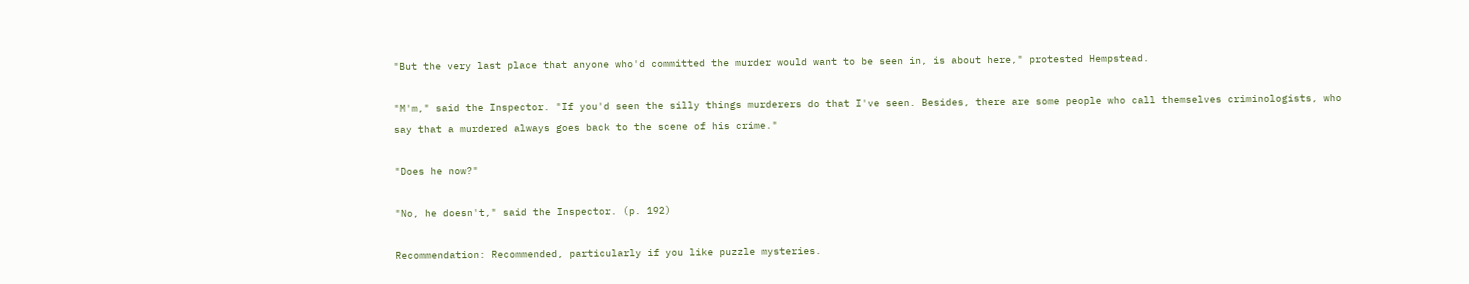"But the very last place that anyone who'd committed the murder would want to be seen in, is about here," protested Hempstead.

"M'm," said the Inspector. "If you'd seen the silly things murderers do that I've seen. Besides, there are some people who call themselves criminologists, who say that a murdered always goes back to the scene of his crime."

"Does he now?"

"No, he doesn't," said the Inspector. (p. 192)

Recommendation: Recommended, particularly if you like puzzle mysteries.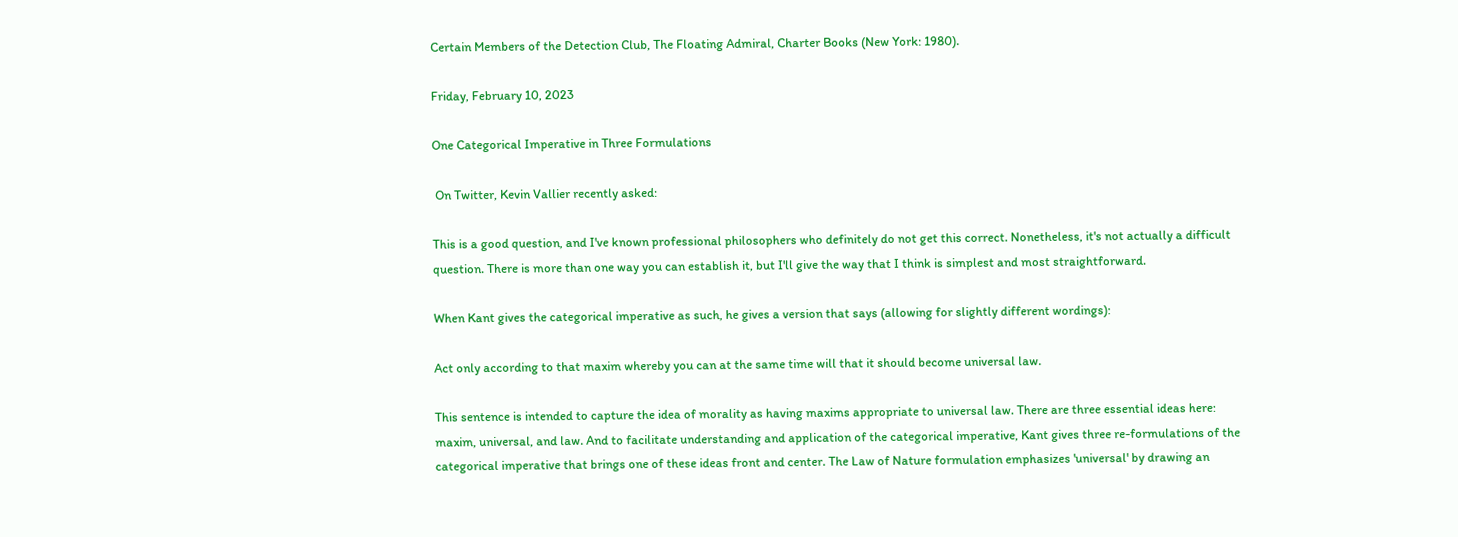Certain Members of the Detection Club, The Floating Admiral, Charter Books (New York: 1980).

Friday, February 10, 2023

One Categorical Imperative in Three Formulations

 On Twitter, Kevin Vallier recently asked:

This is a good question, and I've known professional philosophers who definitely do not get this correct. Nonetheless, it's not actually a difficult question. There is more than one way you can establish it, but I'll give the way that I think is simplest and most straightforward.

When Kant gives the categorical imperative as such, he gives a version that says (allowing for slightly different wordings):

Act only according to that maxim whereby you can at the same time will that it should become universal law.

This sentence is intended to capture the idea of morality as having maxims appropriate to universal law. There are three essential ideas here: maxim, universal, and law. And to facilitate understanding and application of the categorical imperative, Kant gives three re-formulations of the categorical imperative that brings one of these ideas front and center. The Law of Nature formulation emphasizes 'universal' by drawing an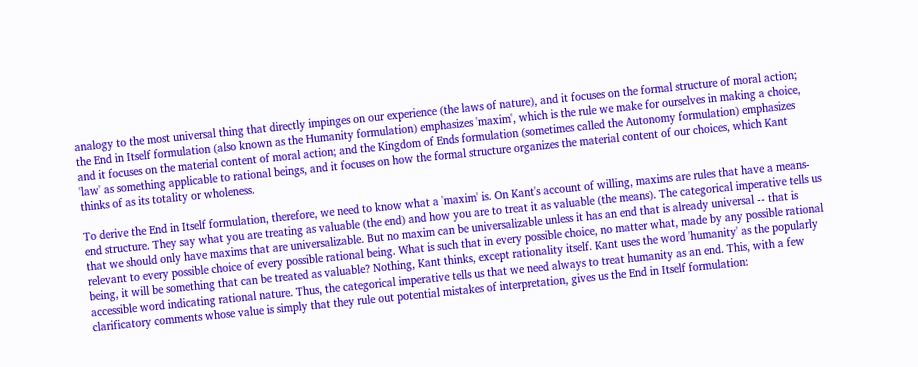analogy to the most universal thing that directly impinges on our experience (the laws of nature), and it focuses on the formal structure of moral action; the End in Itself formulation (also known as the Humanity formulation) emphasizes 'maxim', which is the rule we make for ourselves in making a choice, and it focuses on the material content of moral action; and the Kingdom of Ends formulation (sometimes called the Autonomy formulation) emphasizes 'law' as something applicable to rational beings, and it focuses on how the formal structure organizes the material content of our choices, which Kant thinks of as its totality or wholeness.

To derive the End in Itself formulation, therefore, we need to know what a 'maxim' is. On Kant's account of willing, maxims are rules that have a means-end structure. They say what you are treating as valuable (the end) and how you are to treat it as valuable (the means). The categorical imperative tells us that we should only have maxims that are universalizable. But no maxim can be universalizable unless it has an end that is already universal -- that is relevant to every possible choice of every possible rational being. What is such that in every possible choice, no matter what, made by any possible rational being, it will be something that can be treated as valuable? Nothing, Kant thinks, except rationality itself. Kant uses the word 'humanity' as the popularly accessible word indicating rational nature. Thus, the categorical imperative tells us that we need always to treat humanity as an end. This, with a few clarificatory comments whose value is simply that they rule out potential mistakes of interpretation, gives us the End in Itself formulation: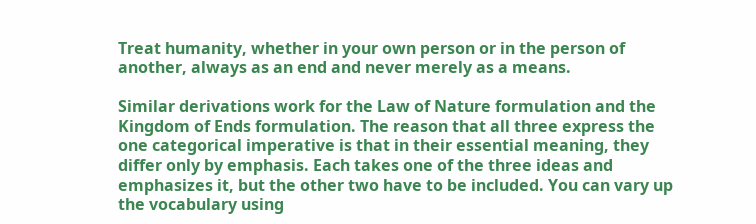Treat humanity, whether in your own person or in the person of another, always as an end and never merely as a means.

Similar derivations work for the Law of Nature formulation and the Kingdom of Ends formulation. The reason that all three express the one categorical imperative is that in their essential meaning, they differ only by emphasis. Each takes one of the three ideas and emphasizes it, but the other two have to be included. You can vary up the vocabulary using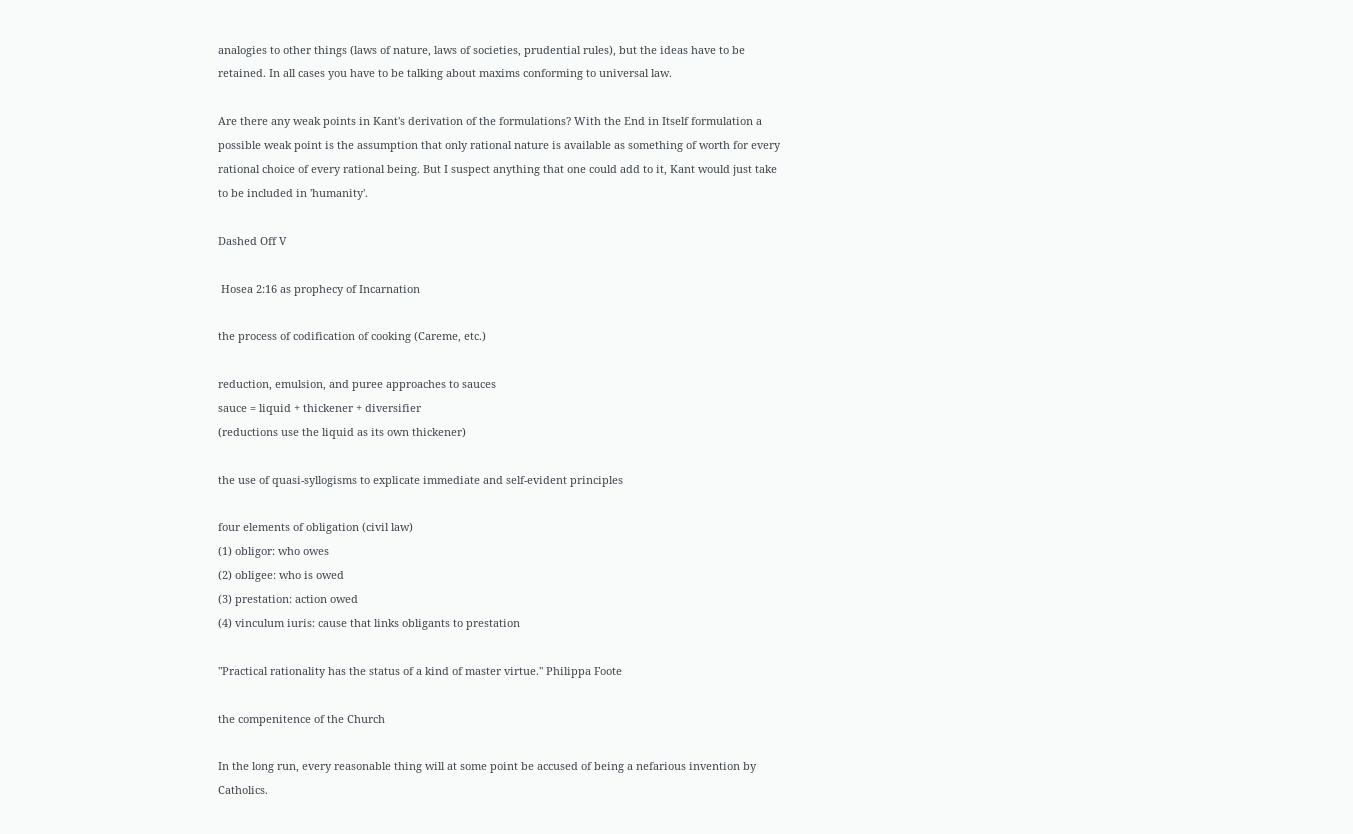analogies to other things (laws of nature, laws of societies, prudential rules), but the ideas have to be retained. In all cases you have to be talking about maxims conforming to universal law.

Are there any weak points in Kant's derivation of the formulations? With the End in Itself formulation a possible weak point is the assumption that only rational nature is available as something of worth for every rational choice of every rational being. But I suspect anything that one could add to it, Kant would just take to be included in 'humanity'.

Dashed Off V

 Hosea 2:16 as prophecy of Incarnation

the process of codification of cooking (Careme, etc.)

reduction, emulsion, and puree approaches to sauces
sauce = liquid + thickener + diversifier
(reductions use the liquid as its own thickener)

the use of quasi-syllogisms to explicate immediate and self-evident principles

four elements of obligation (civil law)
(1) obligor: who owes
(2) obligee: who is owed
(3) prestation: action owed
(4) vinculum iuris: cause that links obligants to prestation

"Practical rationality has the status of a kind of master virtue." Philippa Foote

the compenitence of the Church

In the long run, every reasonable thing will at some point be accused of being a nefarious invention by Catholics.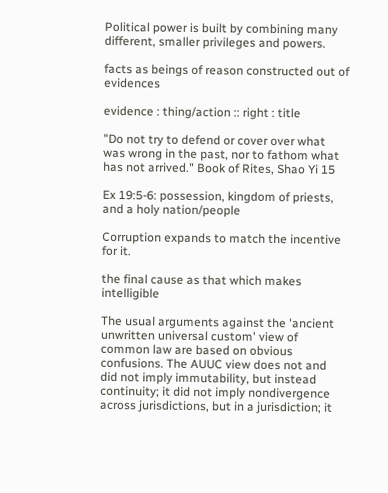Political power is built by combining many different, smaller privileges and powers.

facts as beings of reason constructed out of evidences

evidence : thing/action :: right : title

"Do not try to defend or cover over what was wrong in the past, nor to fathom what has not arrived." Book of Rites, Shao Yi 15

Ex 19:5-6: possession, kingdom of priests, and a holy nation/people

Corruption expands to match the incentive for it.

the final cause as that which makes intelligible

The usual arguments against the 'ancient unwritten universal custom' view of common law are based on obvious confusions. The AUUC view does not and did not imply immutability, but instead continuity; it did not imply nondivergence across jurisdictions, but in a jurisdiction; it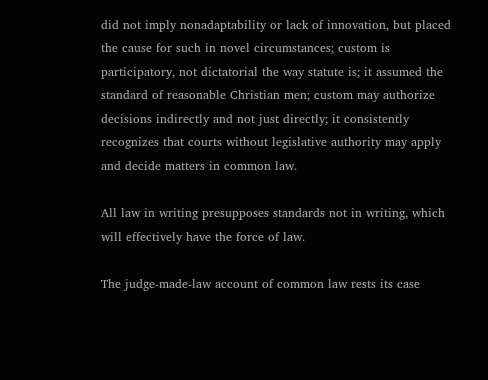did not imply nonadaptability or lack of innovation, but placed the cause for such in novel circumstances; custom is participatory, not dictatorial the way statute is; it assumed the standard of reasonable Christian men; custom may authorize decisions indirectly and not just directly; it consistently recognizes that courts without legislative authority may apply and decide matters in common law.

All law in writing presupposes standards not in writing, which will effectively have the force of law.

The judge-made-law account of common law rests its case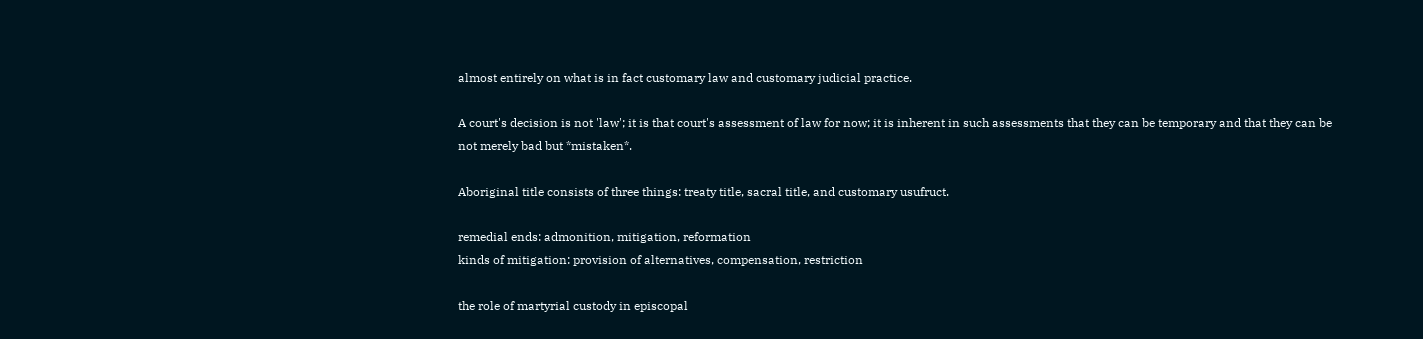almost entirely on what is in fact customary law and customary judicial practice.

A court's decision is not 'law'; it is that court's assessment of law for now; it is inherent in such assessments that they can be temporary and that they can be not merely bad but *mistaken*.

Aboriginal title consists of three things: treaty title, sacral title, and customary usufruct.

remedial ends: admonition, mitigation, reformation
kinds of mitigation: provision of alternatives, compensation, restriction

the role of martyrial custody in episcopal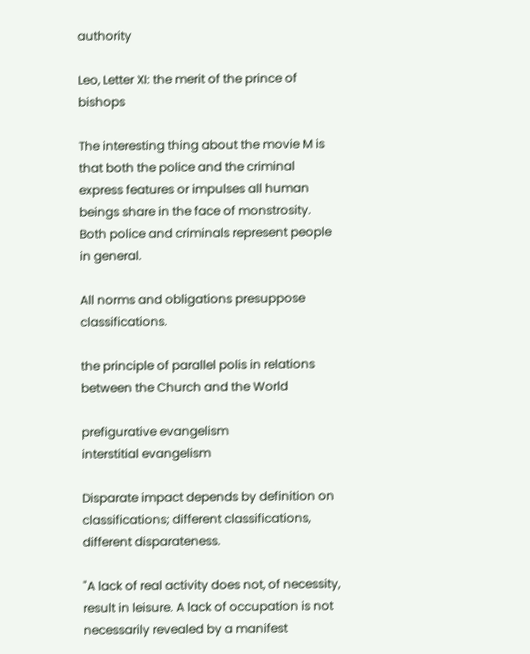authority

Leo, Letter XI: the merit of the prince of bishops

The interesting thing about the movie M is that both the police and the criminal express features or impulses all human beings share in the face of monstrosity. Both police and criminals represent people in general.

All norms and obligations presuppose classifications.

the principle of parallel polis in relations between the Church and the World

prefigurative evangelism
interstitial evangelism

Disparate impact depends by definition on classifications; different classifications, different disparateness.

"A lack of real activity does not, of necessity, result in leisure. A lack of occupation is not necessarily revealed by a manifest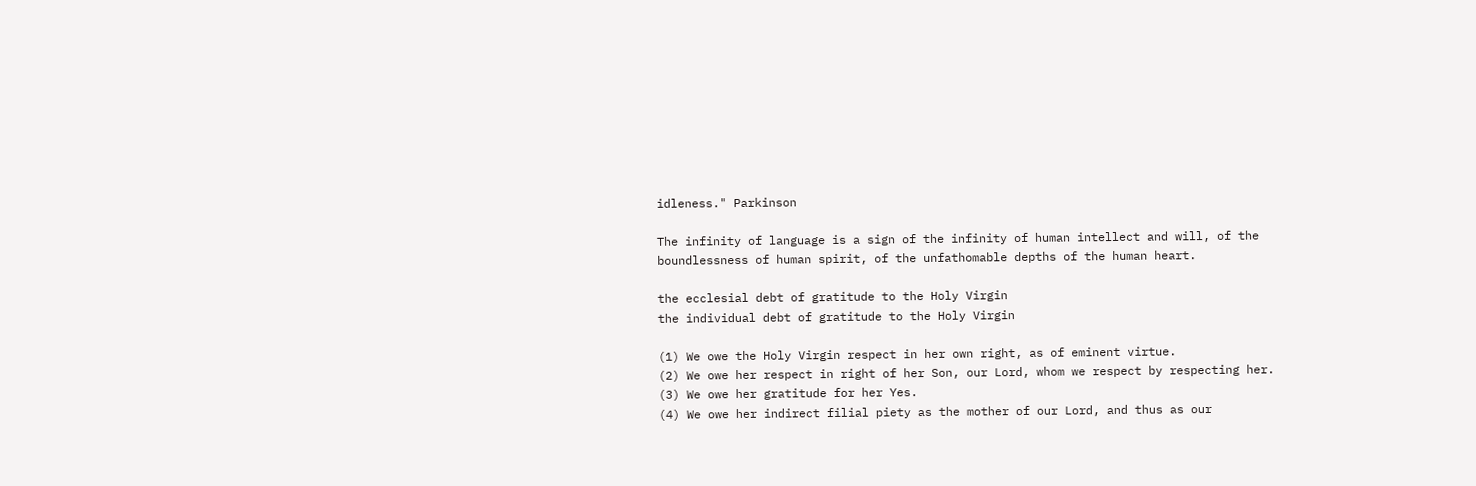idleness." Parkinson

The infinity of language is a sign of the infinity of human intellect and will, of the boundlessness of human spirit, of the unfathomable depths of the human heart.

the ecclesial debt of gratitude to the Holy Virgin
the individual debt of gratitude to the Holy Virgin

(1) We owe the Holy Virgin respect in her own right, as of eminent virtue.
(2) We owe her respect in right of her Son, our Lord, whom we respect by respecting her.
(3) We owe her gratitude for her Yes.
(4) We owe her indirect filial piety as the mother of our Lord, and thus as our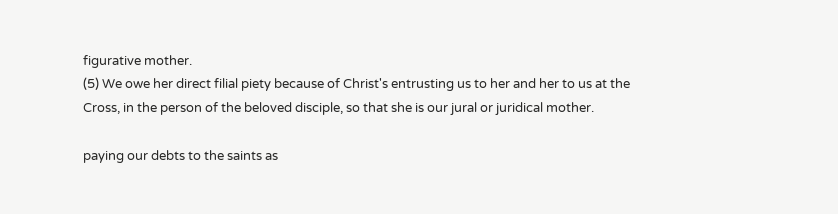figurative mother.
(5) We owe her direct filial piety because of Christ's entrusting us to her and her to us at the Cross, in the person of the beloved disciple, so that she is our jural or juridical mother.

paying our debts to the saints as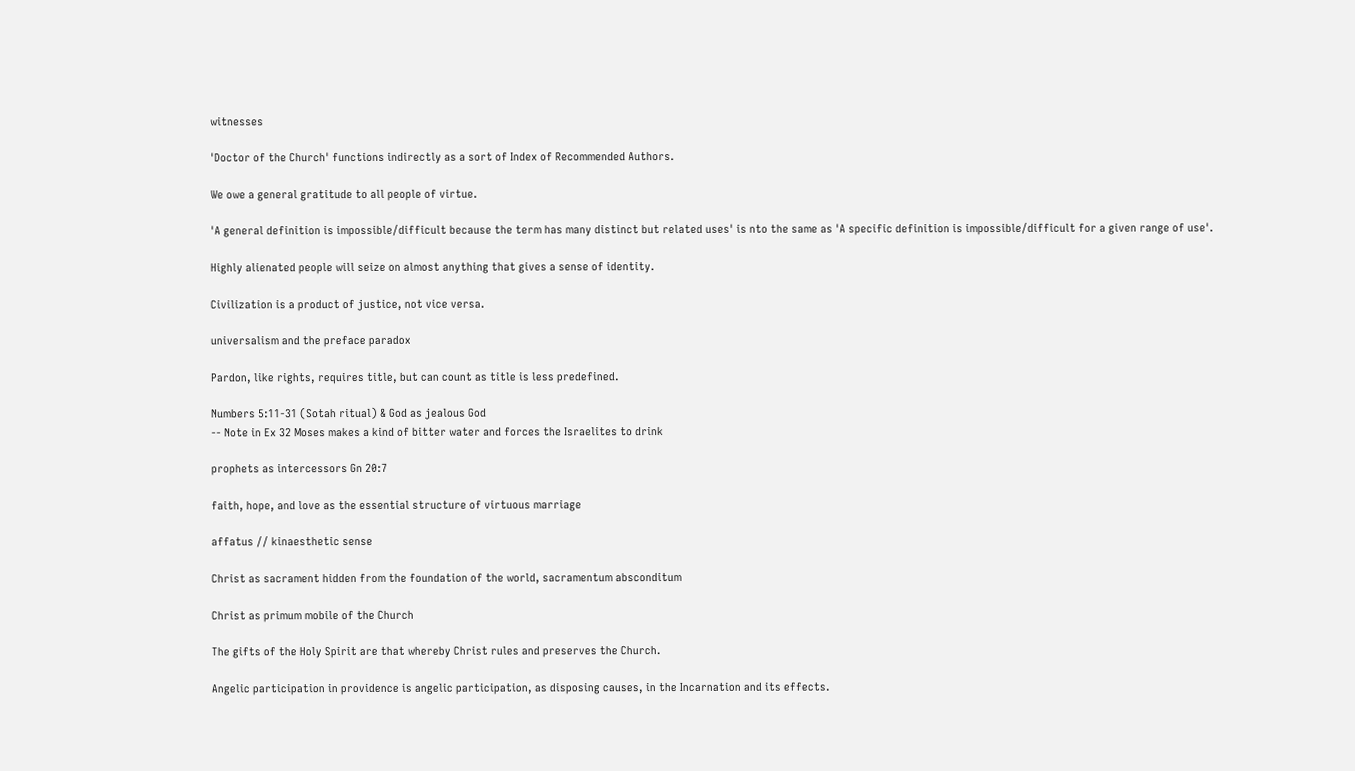witnesses

'Doctor of the Church' functions indirectly as a sort of Index of Recommended Authors.

We owe a general gratitude to all people of virtue.

'A general definition is impossible/difficult because the term has many distinct but related uses' is nto the same as 'A specific definition is impossible/difficult for a given range of use'.

Highly alienated people will seize on almost anything that gives a sense of identity.

Civilization is a product of justice, not vice versa.

universalism and the preface paradox

Pardon, like rights, requires title, but can count as title is less predefined.

Numbers 5:11-31 (Sotah ritual) & God as jealous God
-- Note in Ex 32 Moses makes a kind of bitter water and forces the Israelites to drink

prophets as intercessors Gn 20:7

faith, hope, and love as the essential structure of virtuous marriage

affatus // kinaesthetic sense

Christ as sacrament hidden from the foundation of the world, sacramentum absconditum

Christ as primum mobile of the Church

The gifts of the Holy Spirit are that whereby Christ rules and preserves the Church.

Angelic participation in providence is angelic participation, as disposing causes, in the Incarnation and its effects.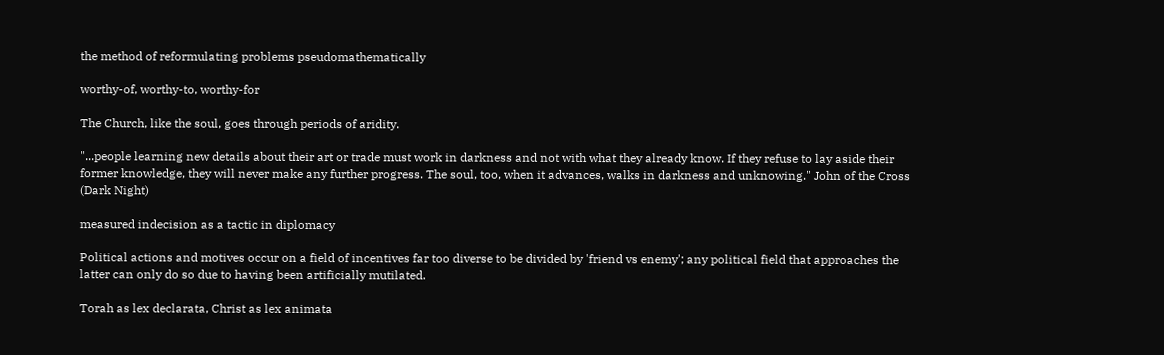the method of reformulating problems pseudomathematically

worthy-of, worthy-to, worthy-for

The Church, like the soul, goes through periods of aridity.

"...people learning new details about their art or trade must work in darkness and not with what they already know. If they refuse to lay aside their former knowledge, they will never make any further progress. The soul, too, when it advances, walks in darkness and unknowing." John of the Cross (Dark Night)

measured indecision as a tactic in diplomacy

Political actions and motives occur on a field of incentives far too diverse to be divided by 'friend vs enemy'; any political field that approaches the latter can only do so due to having been artificially mutilated.

Torah as lex declarata, Christ as lex animata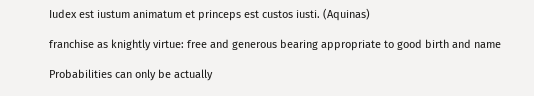Iudex est iustum animatum et princeps est custos iusti. (Aquinas)

franchise as knightly virtue: free and generous bearing appropriate to good birth and name

Probabilities can only be actually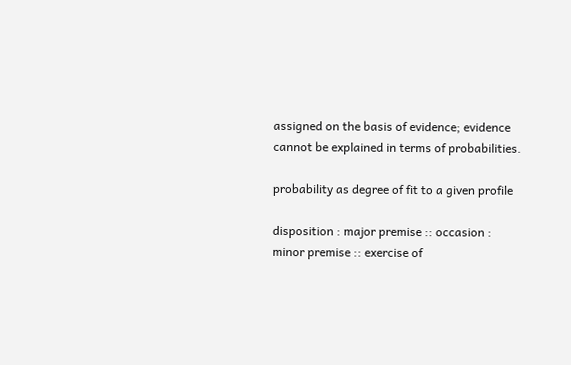assigned on the basis of evidence; evidence cannot be explained in terms of probabilities.

probability as degree of fit to a given profile

disposition : major premise :: occasion : minor premise :: exercise of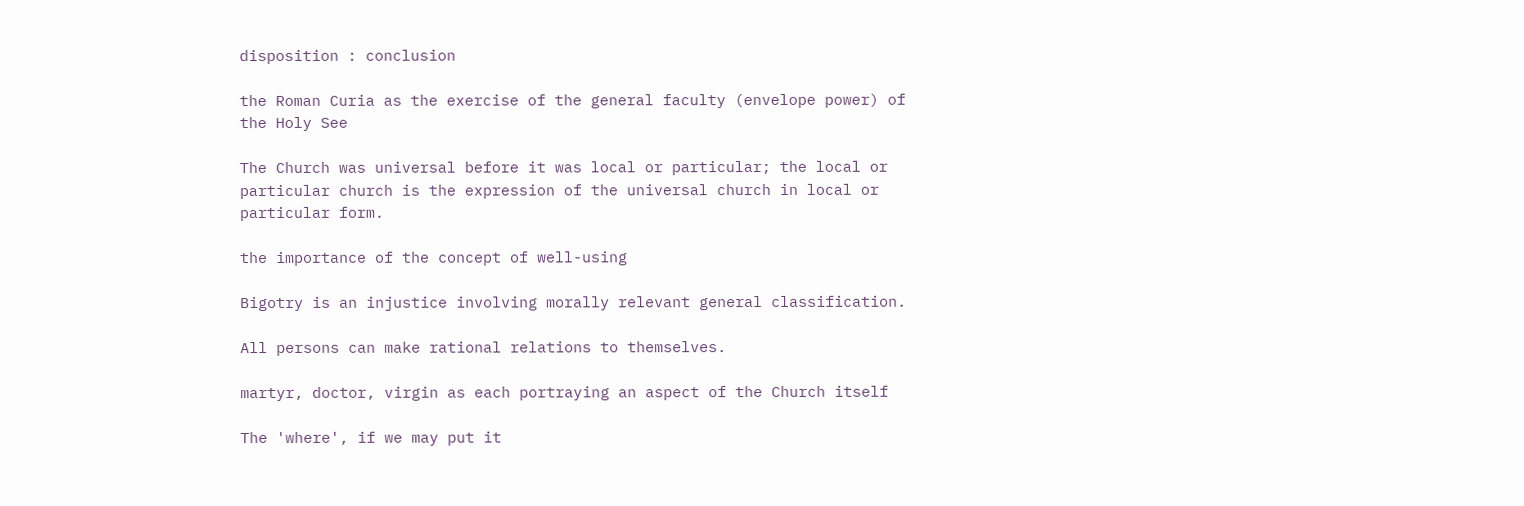disposition : conclusion

the Roman Curia as the exercise of the general faculty (envelope power) of the Holy See

The Church was universal before it was local or particular; the local or particular church is the expression of the universal church in local or particular form.

the importance of the concept of well-using

Bigotry is an injustice involving morally relevant general classification.

All persons can make rational relations to themselves.

martyr, doctor, virgin as each portraying an aspect of the Church itself

The 'where', if we may put it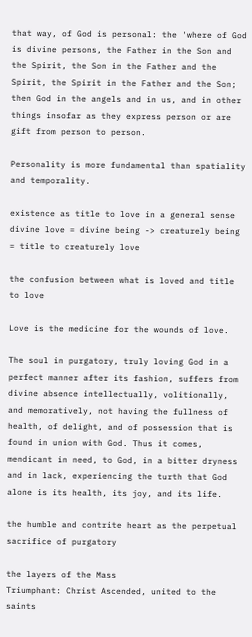that way, of God is personal: the 'where of God is divine persons, the Father in the Son and the Spirit, the Son in the Father and the Spirit, the Spirit in the Father and the Son; then God in the angels and in us, and in other things insofar as they express person or are gift from person to person.

Personality is more fundamental than spatiality and temporality.

existence as title to love in a general sense
divine love = divine being -> creaturely being = title to creaturely love

the confusion between what is loved and title to love

Love is the medicine for the wounds of love.

The soul in purgatory, truly loving God in a perfect manner after its fashion, suffers from divine absence intellectually, volitionally, and memoratively, not having the fullness of health, of delight, and of possession that is found in union with God. Thus it comes, mendicant in need, to God, in a bitter dryness and in lack, experiencing the turth that God alone is its health, its joy, and its life.

the humble and contrite heart as the perpetual sacrifice of purgatory

the layers of the Mass
Triumphant: Christ Ascended, united to the saints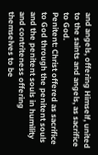and angels, offering Himself, united to the saints and angels, as sacrifice to God.
Penitent: Christ offered as sacrifice to God through the penitent souls and the penitent souls in humility and contriteness offering themselves to be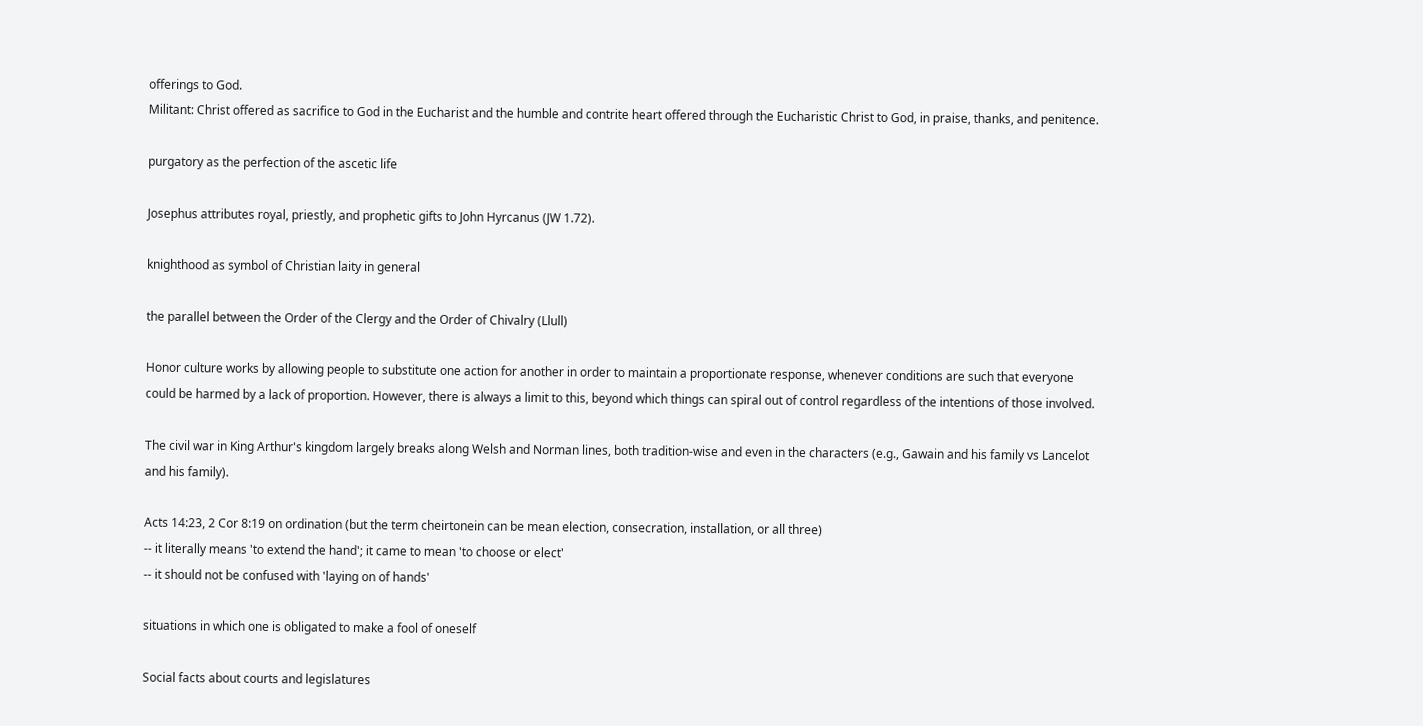offerings to God.
Militant: Christ offered as sacrifice to God in the Eucharist and the humble and contrite heart offered through the Eucharistic Christ to God, in praise, thanks, and penitence.

purgatory as the perfection of the ascetic life

Josephus attributes royal, priestly, and prophetic gifts to John Hyrcanus (JW 1.72).

knighthood as symbol of Christian laity in general

the parallel between the Order of the Clergy and the Order of Chivalry (Llull)

Honor culture works by allowing people to substitute one action for another in order to maintain a proportionate response, whenever conditions are such that everyone could be harmed by a lack of proportion. However, there is always a limit to this, beyond which things can spiral out of control regardless of the intentions of those involved.

The civil war in King Arthur's kingdom largely breaks along Welsh and Norman lines, both tradition-wise and even in the characters (e.g., Gawain and his family vs Lancelot and his family).

Acts 14:23, 2 Cor 8:19 on ordination (but the term cheirtonein can be mean election, consecration, installation, or all three)
-- it literally means 'to extend the hand'; it came to mean 'to choose or elect'
-- it should not be confused with 'laying on of hands'

situations in which one is obligated to make a fool of oneself

Social facts about courts and legislatures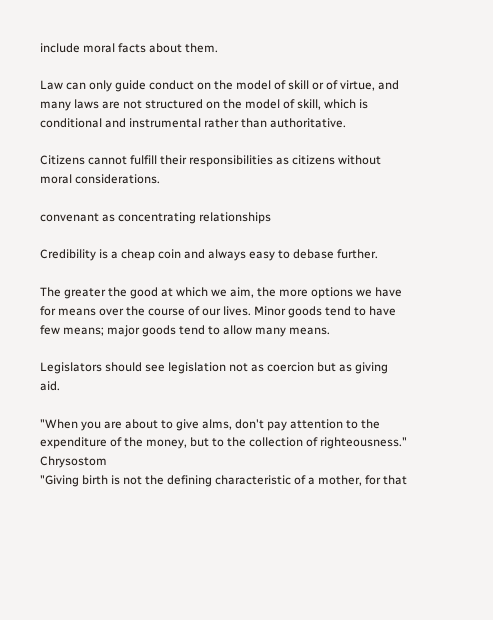include moral facts about them.

Law can only guide conduct on the model of skill or of virtue, and many laws are not structured on the model of skill, which is conditional and instrumental rather than authoritative.

Citizens cannot fulfill their responsibilities as citizens without moral considerations.

convenant as concentrating relationships

Credibility is a cheap coin and always easy to debase further.

The greater the good at which we aim, the more options we have for means over the course of our lives. Minor goods tend to have few means; major goods tend to allow many means.

Legislators should see legislation not as coercion but as giving aid.

"When you are about to give alms, don't pay attention to the expenditure of the money, but to the collection of righteousness." Chrysostom
"Giving birth is not the defining characteristic of a mother, for that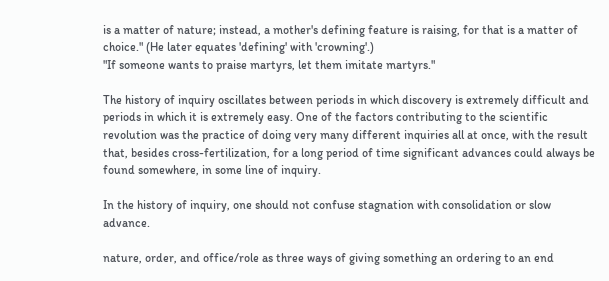is a matter of nature; instead, a mother's defining feature is raising, for that is a matter of choice." (He later equates 'defining' with 'crowning'.)
"If someone wants to praise martyrs, let them imitate martyrs."

The history of inquiry oscillates between periods in which discovery is extremely difficult and periods in which it is extremely easy. One of the factors contributing to the scientific revolution was the practice of doing very many different inquiries all at once, with the result that, besides cross-fertilization, for a long period of time significant advances could always be found somewhere, in some line of inquiry.

In the history of inquiry, one should not confuse stagnation with consolidation or slow advance.

nature, order, and office/role as three ways of giving something an ordering to an end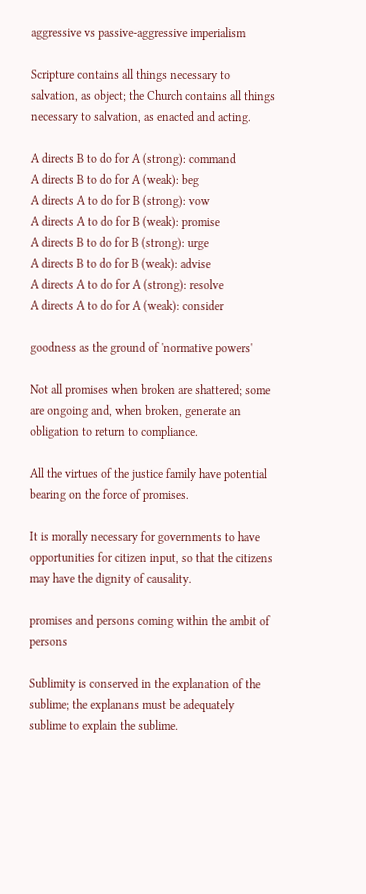aggressive vs passive-aggressive imperialism

Scripture contains all things necessary to salvation, as object; the Church contains all things necessary to salvation, as enacted and acting.

A directs B to do for A (strong): command
A directs B to do for A (weak): beg
A directs A to do for B (strong): vow
A directs A to do for B (weak): promise
A directs B to do for B (strong): urge
A directs B to do for B (weak): advise
A directs A to do for A (strong): resolve
A directs A to do for A (weak): consider

goodness as the ground of 'normative powers'

Not all promises when broken are shattered; some are ongoing and, when broken, generate an obligation to return to compliance.

All the virtues of the justice family have potential bearing on the force of promises.

It is morally necessary for governments to have opportunities for citizen input, so that the citizens may have the dignity of causality.

promises and persons coming within the ambit of persons

Sublimity is conserved in the explanation of the sublime; the explanans must be adequately sublime to explain the sublime.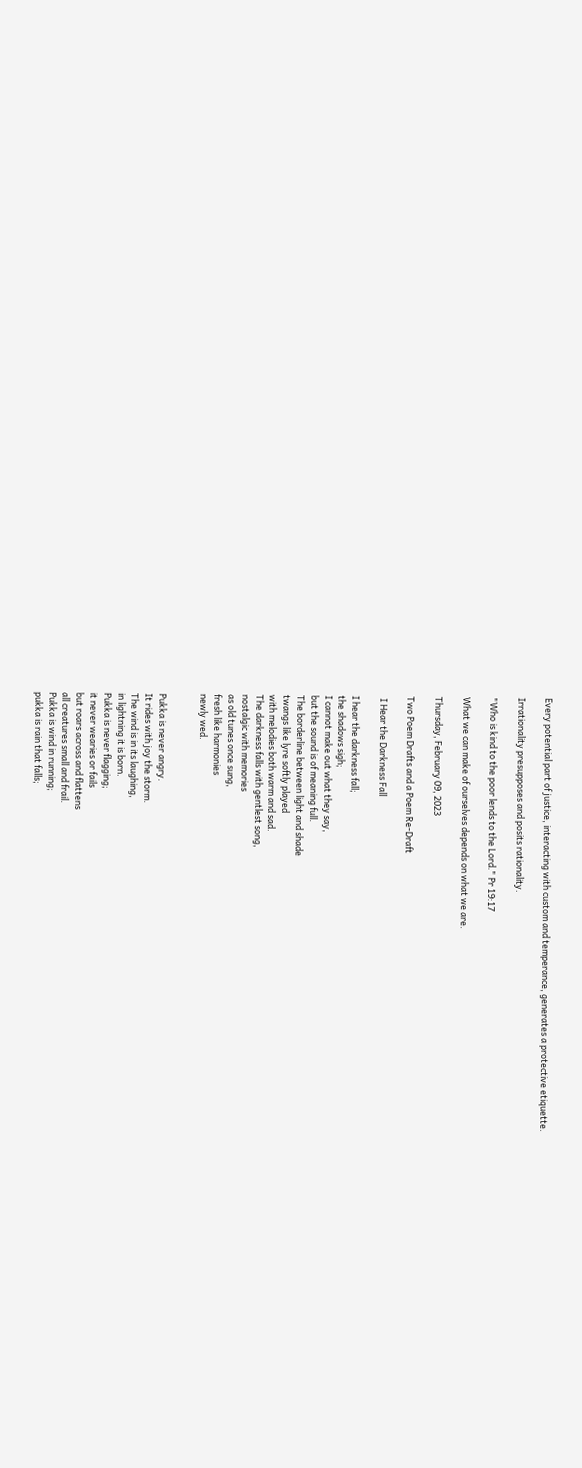Every potential part of justice, interacting with custom and temperance, generates a protective etiquette.

Irrationality presupposes and posits rationality.

"Who is kind to the poor lends to the Lord." Pr 19:17

What we can make of ourselves depends on what we are.

Thursday, February 09, 2023

Two Poem Drafts and a Poem Re-Draft

 I Hear the Darkness Fall

I hear the darkness fall;
the shadows sigh;
I cannot make out what they say,
but the sound is of meaning full.
The borderline between light and shade
twangs like lyre softly played
with melodies both warm and sad.
The darkness falls with gentlest song,
nostalgic with memories
as old tunes once sung,
fresh like harmonies
newly wed.


Pukka is never angry.
It rides with joy the storm.
The wind is in its laughing,
in lightning it is born.
Pukka is never flagging;
it never wearies or fails
but roars across and flattens
all creatures small and frail.
Pukka is wind in running;
pukka is rain that falls;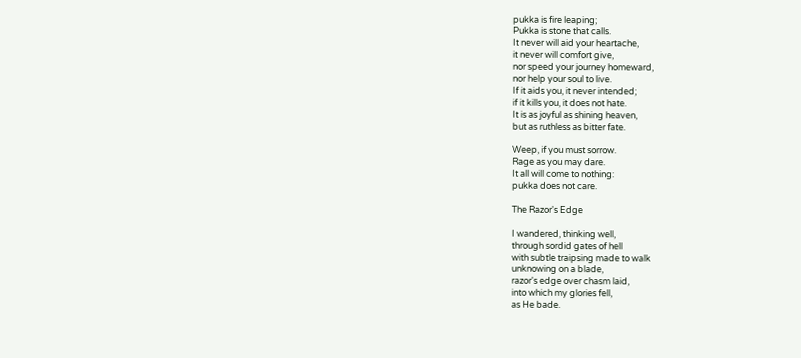pukka is fire leaping;
Pukka is stone that calls.
It never will aid your heartache,
it never will comfort give,
nor speed your journey homeward,
nor help your soul to live.
If it aids you, it never intended;
if it kills you, it does not hate.
It is as joyful as shining heaven,
but as ruthless as bitter fate.

Weep, if you must sorrow.
Rage as you may dare.
It all will come to nothing:
pukka does not care.

The Razor's Edge

I wandered, thinking well,
through sordid gates of hell
with subtle traipsing made to walk
unknowing on a blade,
razor's edge over chasm laid,
into which my glories fell,
as He bade.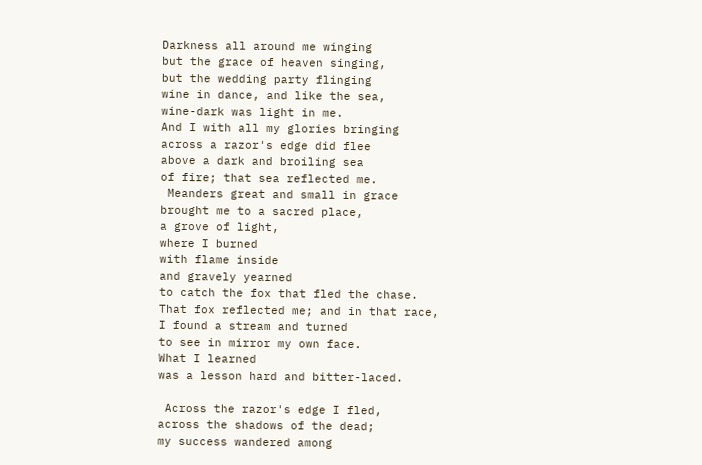Darkness all around me winging
but the grace of heaven singing,
but the wedding party flinging
wine in dance, and like the sea,
wine-dark was light in me.
And I with all my glories bringing
across a razor's edge did flee
above a dark and broiling sea
of fire; that sea reflected me.
 Meanders great and small in grace
brought me to a sacred place,
a grove of light,
where I burned
with flame inside
and gravely yearned
to catch the fox that fled the chase.
That fox reflected me; and in that race,
I found a stream and turned
to see in mirror my own face.
What I learned
was a lesson hard and bitter-laced.

 Across the razor's edge I fled,
across the shadows of the dead;
my success wandered among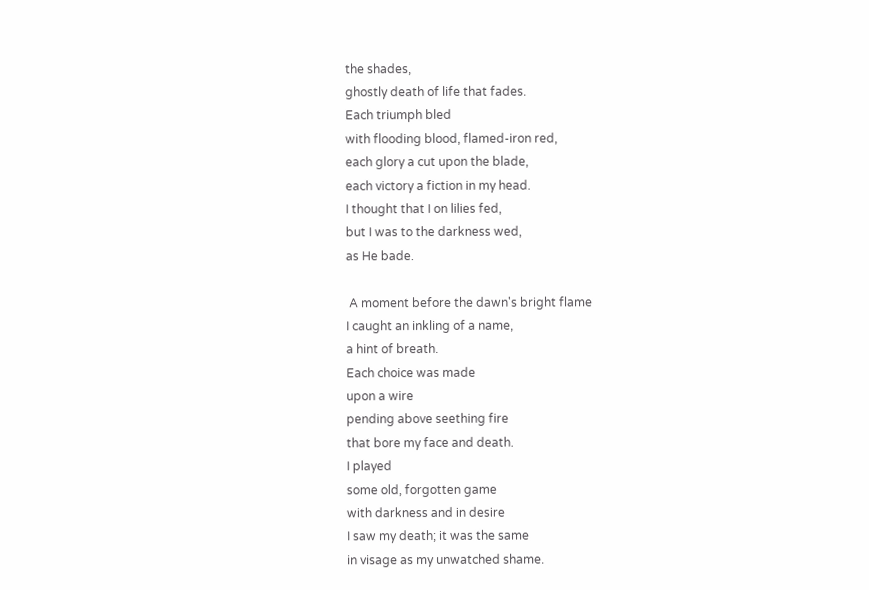the shades,
ghostly death of life that fades.
Each triumph bled
with flooding blood, flamed-iron red,
each glory a cut upon the blade,
each victory a fiction in my head.
I thought that I on lilies fed,
but I was to the darkness wed,
as He bade.

 A moment before the dawn's bright flame
I caught an inkling of a name,
a hint of breath.
Each choice was made
upon a wire
pending above seething fire
that bore my face and death.
I played
some old, forgotten game
with darkness and in desire
I saw my death; it was the same
in visage as my unwatched shame.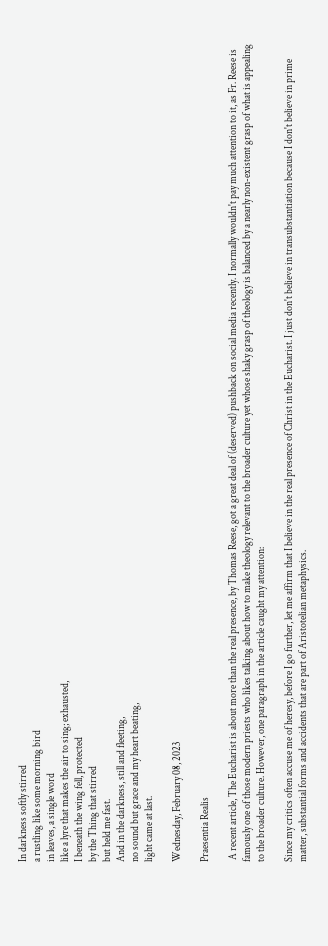In darkness softly stirred
a rustling like some morning bird
in leaves, a single word
like a lyre that makes the air to sing; exhausted,
I beneath the wing fell, protected
by the Thing that stirred
but held me fast.
And in the darkness, still and fleeting,
no sound but grace and my heart beating,
light came at last.

Wednesday, February 08, 2023

Praesentia Realis

 A recent article, The Eucharist is about more than the real presence, by Thomas Reese, got a great deal of (deserved) pushback on social media recently. I normally wouldn't pay much attention to it, as Fr. Reese is famously one of those modern priests who likes talking about how to make theology relevant to the broader culture yet whose shaky grasp of theology is balanced by a nearly non-existent grasp of what is appealing to the broader culture. However, one paragraph in the article caught my attention:

Since my critics often accuse me of heresy, before I go further, let me affirm that I believe in the real presence of Christ in the Eucharist. I just don't believe in transubstantiation because I don't believe in prime matter, substantial forms and accidents that are part of Aristotelian metaphysics.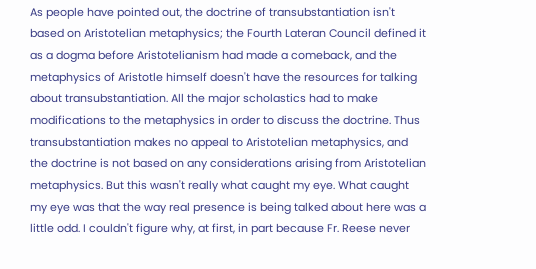As people have pointed out, the doctrine of transubstantiation isn't based on Aristotelian metaphysics; the Fourth Lateran Council defined it as a dogma before Aristotelianism had made a comeback, and the metaphysics of Aristotle himself doesn't have the resources for talking about transubstantiation. All the major scholastics had to make modifications to the metaphysics in order to discuss the doctrine. Thus transubstantiation makes no appeal to Aristotelian metaphysics, and the doctrine is not based on any considerations arising from Aristotelian metaphysics. But this wasn't really what caught my eye. What caught my eye was that the way real presence is being talked about here was a little odd. I couldn't figure why, at first, in part because Fr. Reese never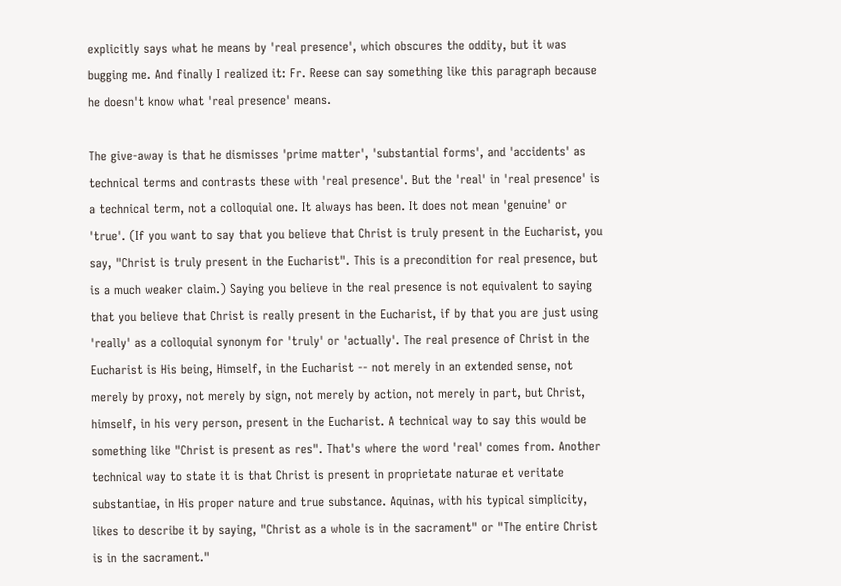explicitly says what he means by 'real presence', which obscures the oddity, but it was bugging me. And finally I realized it: Fr. Reese can say something like this paragraph because he doesn't know what 'real presence' means.

The give-away is that he dismisses 'prime matter', 'substantial forms', and 'accidents' as technical terms and contrasts these with 'real presence'. But the 'real' in 'real presence' is a technical term, not a colloquial one. It always has been. It does not mean 'genuine' or 'true'. (If you want to say that you believe that Christ is truly present in the Eucharist, you say, "Christ is truly present in the Eucharist". This is a precondition for real presence, but is a much weaker claim.) Saying you believe in the real presence is not equivalent to saying that you believe that Christ is really present in the Eucharist, if by that you are just using 'really' as a colloquial synonym for 'truly' or 'actually'. The real presence of Christ in the Eucharist is His being, Himself, in the Eucharist -- not merely in an extended sense, not merely by proxy, not merely by sign, not merely by action, not merely in part, but Christ, himself, in his very person, present in the Eucharist. A technical way to say this would be something like "Christ is present as res". That's where the word 'real' comes from. Another technical way to state it is that Christ is present in proprietate naturae et veritate substantiae, in His proper nature and true substance. Aquinas, with his typical simplicity, likes to describe it by saying, "Christ as a whole is in the sacrament" or "The entire Christ is in the sacrament."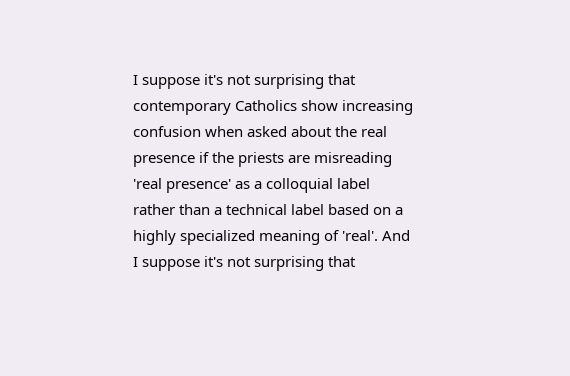I suppose it's not surprising that contemporary Catholics show increasing confusion when asked about the real presence if the priests are misreading 'real presence' as a colloquial label rather than a technical label based on a highly specialized meaning of 'real'. And I suppose it's not surprising that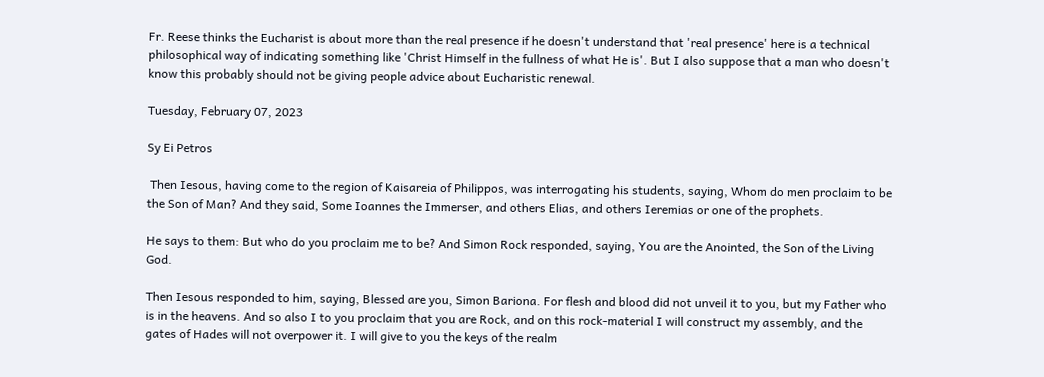Fr. Reese thinks the Eucharist is about more than the real presence if he doesn't understand that 'real presence' here is a technical philosophical way of indicating something like 'Christ Himself in the fullness of what He is'. But I also suppose that a man who doesn't know this probably should not be giving people advice about Eucharistic renewal.

Tuesday, February 07, 2023

Sy Ei Petros

 Then Iesous, having come to the region of Kaisareia of Philippos, was interrogating his students, saying, Whom do men proclaim to be the Son of Man? And they said, Some Ioannes the Immerser, and others Elias, and others Ieremias or one of the prophets.

He says to them: But who do you proclaim me to be? And Simon Rock responded, saying, You are the Anointed, the Son of the Living God.

Then Iesous responded to him, saying, Blessed are you, Simon Bariona. For flesh and blood did not unveil it to you, but my Father who is in the heavens. And so also I to you proclaim that you are Rock, and on this rock-material I will construct my assembly, and the gates of Hades will not overpower it. I will give to you the keys of the realm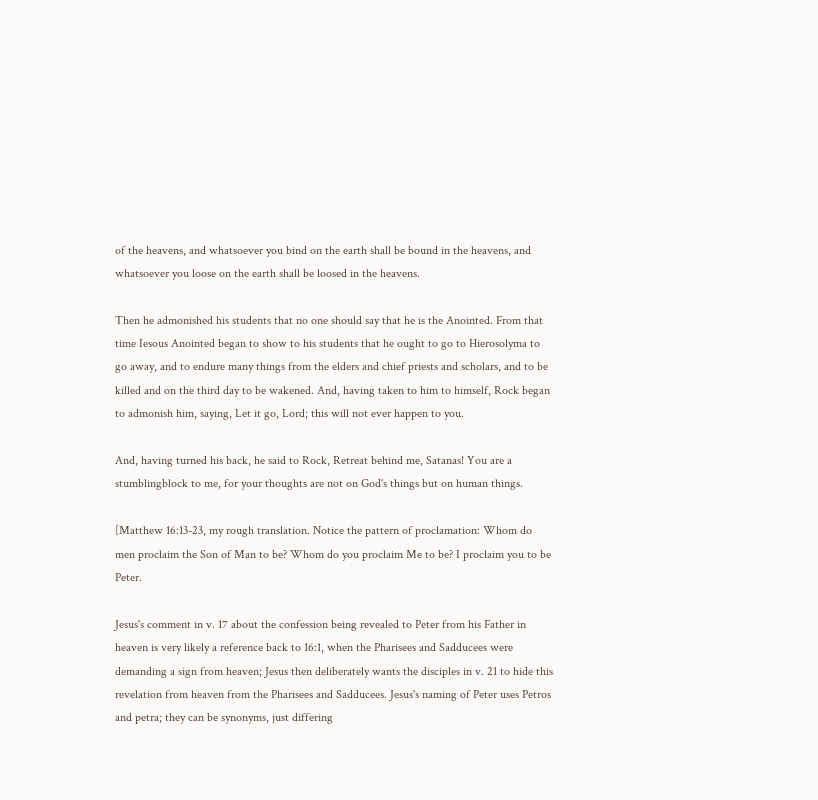of the heavens, and whatsoever you bind on the earth shall be bound in the heavens, and whatsoever you loose on the earth shall be loosed in the heavens.

Then he admonished his students that no one should say that he is the Anointed. From that time Iesous Anointed began to show to his students that he ought to go to Hierosolyma to go away, and to endure many things from the elders and chief priests and scholars, and to be killed and on the third day to be wakened. And, having taken to him to himself, Rock began to admonish him, saying, Let it go, Lord; this will not ever happen to you.

And, having turned his back, he said to Rock, Retreat behind me, Satanas! You are a stumblingblock to me, for your thoughts are not on God's things but on human things.

[Matthew 16:13-23, my rough translation. Notice the pattern of proclamation: Whom do men proclaim the Son of Man to be? Whom do you proclaim Me to be? I proclaim you to be Peter.

Jesus's comment in v. 17 about the confession being revealed to Peter from his Father in heaven is very likely a reference back to 16:1, when the Pharisees and Sadducees were demanding a sign from heaven; Jesus then deliberately wants the disciples in v. 21 to hide this revelation from heaven from the Pharisees and Sadducees. Jesus's naming of Peter uses Petros and petra; they can be synonyms, just differing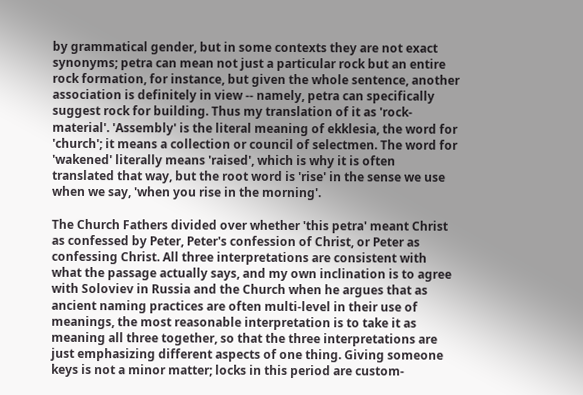by grammatical gender, but in some contexts they are not exact synonyms; petra can mean not just a particular rock but an entire rock formation, for instance, but given the whole sentence, another association is definitely in view -- namely, petra can specifically suggest rock for building. Thus my translation of it as 'rock-material'. 'Assembly' is the literal meaning of ekklesia, the word for 'church'; it means a collection or council of selectmen. The word for 'wakened' literally means 'raised', which is why it is often translated that way, but the root word is 'rise' in the sense we use when we say, 'when you rise in the morning'.

The Church Fathers divided over whether 'this petra' meant Christ as confessed by Peter, Peter's confession of Christ, or Peter as confessing Christ. All three interpretations are consistent with what the passage actually says, and my own inclination is to agree with Soloviev in Russia and the Church when he argues that as ancient naming practices are often multi-level in their use of meanings, the most reasonable interpretation is to take it as meaning all three together, so that the three interpretations are just emphasizing different aspects of one thing. Giving someone keys is not a minor matter; locks in this period are custom-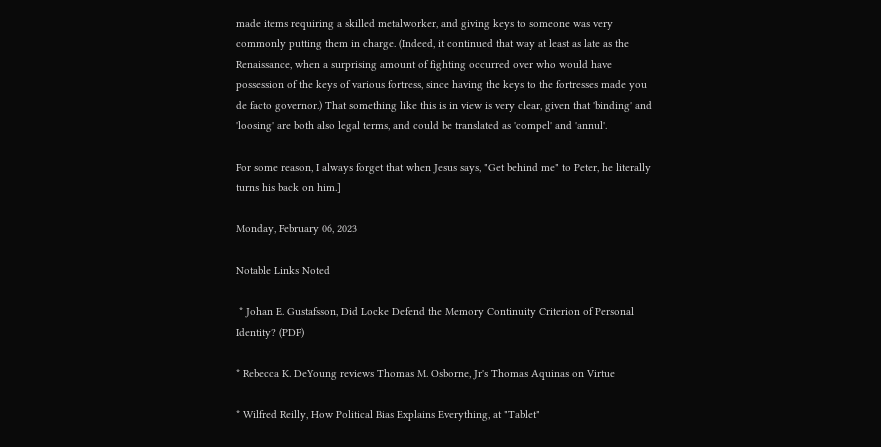made items requiring a skilled metalworker, and giving keys to someone was very commonly putting them in charge. (Indeed, it continued that way at least as late as the Renaissance, when a surprising amount of fighting occurred over who would have possession of the keys of various fortress, since having the keys to the fortresses made you de facto governor.) That something like this is in view is very clear, given that 'binding' and 'loosing' are both also legal terms, and could be translated as 'compel' and 'annul'.

For some reason, I always forget that when Jesus says, "Get behind me" to Peter, he literally turns his back on him.]

Monday, February 06, 2023

Notable Links Noted

 * Johan E. Gustafsson, Did Locke Defend the Memory Continuity Criterion of Personal Identity? (PDF)

* Rebecca K. DeYoung reviews Thomas M. Osborne, Jr's Thomas Aquinas on Virtue

* Wilfred Reilly, How Political Bias Explains Everything, at "Tablet"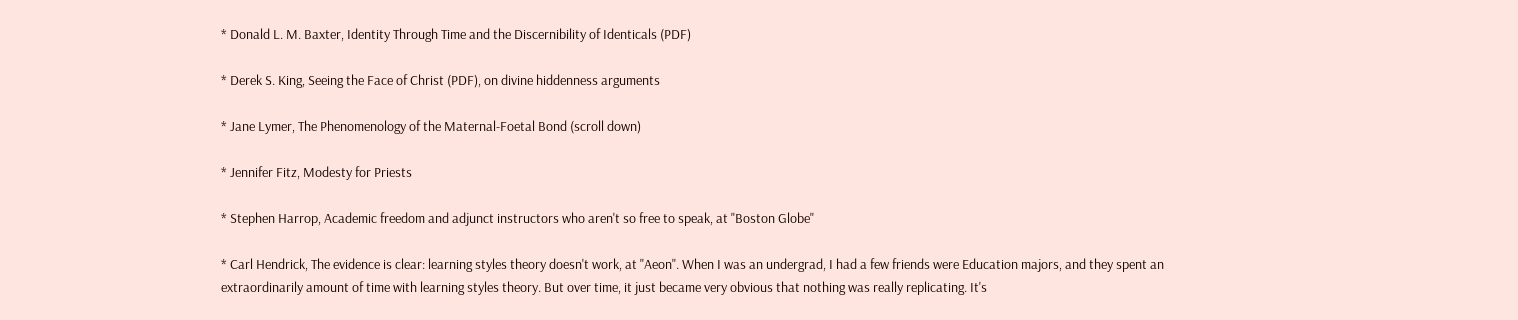* Donald L. M. Baxter, Identity Through Time and the Discernibility of Identicals (PDF)

* Derek S. King, Seeing the Face of Christ (PDF), on divine hiddenness arguments

* Jane Lymer, The Phenomenology of the Maternal-Foetal Bond (scroll down)

* Jennifer Fitz, Modesty for Priests

* Stephen Harrop, Academic freedom and adjunct instructors who aren't so free to speak, at "Boston Globe"

* Carl Hendrick, The evidence is clear: learning styles theory doesn't work, at "Aeon". When I was an undergrad, I had a few friends were Education majors, and they spent an extraordinarily amount of time with learning styles theory. But over time, it just became very obvious that nothing was really replicating. It's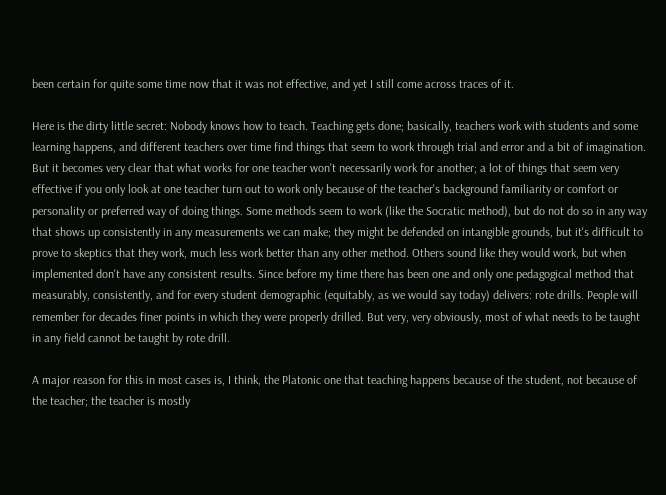been certain for quite some time now that it was not effective, and yet I still come across traces of it.

Here is the dirty little secret: Nobody knows how to teach. Teaching gets done; basically, teachers work with students and some learning happens, and different teachers over time find things that seem to work through trial and error and a bit of imagination. But it becomes very clear that what works for one teacher won't necessarily work for another; a lot of things that seem very effective if you only look at one teacher turn out to work only because of the teacher's background familiarity or comfort or personality or preferred way of doing things. Some methods seem to work (like the Socratic method), but do not do so in any way that shows up consistently in any measurements we can make; they might be defended on intangible grounds, but it's difficult to prove to skeptics that they work, much less work better than any other method. Others sound like they would work, but when implemented don't have any consistent results. Since before my time there has been one and only one pedagogical method that measurably, consistently, and for every student demographic (equitably, as we would say today) delivers: rote drills. People will remember for decades finer points in which they were properly drilled. But very, very obviously, most of what needs to be taught in any field cannot be taught by rote drill.

A major reason for this in most cases is, I think, the Platonic one that teaching happens because of the student, not because of the teacher; the teacher is mostly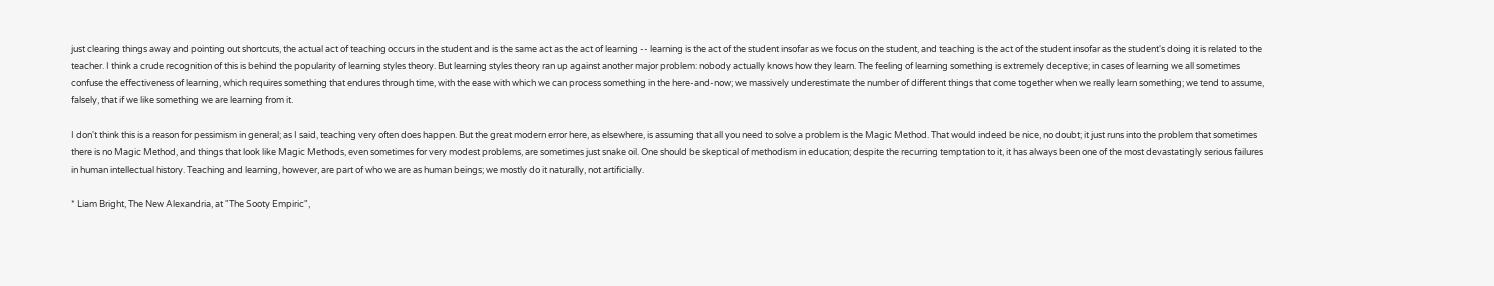just clearing things away and pointing out shortcuts, the actual act of teaching occurs in the student and is the same act as the act of learning -- learning is the act of the student insofar as we focus on the student, and teaching is the act of the student insofar as the student's doing it is related to the teacher. I think a crude recognition of this is behind the popularity of learning styles theory. But learning styles theory ran up against another major problem: nobody actually knows how they learn. The feeling of learning something is extremely deceptive; in cases of learning we all sometimes confuse the effectiveness of learning, which requires something that endures through time, with the ease with which we can process something in the here-and-now; we massively underestimate the number of different things that come together when we really learn something; we tend to assume, falsely, that if we like something we are learning from it.

I don't think this is a reason for pessimism in general; as I said, teaching very often does happen. But the great modern error here, as elsewhere, is assuming that all you need to solve a problem is the Magic Method. That would indeed be nice, no doubt; it just runs into the problem that sometimes there is no Magic Method, and things that look like Magic Methods, even sometimes for very modest problems, are sometimes just snake oil. One should be skeptical of methodism in education; despite the recurring temptation to it, it has always been one of the most devastatingly serious failures in human intellectual history. Teaching and learning, however, are part of who we are as human beings; we mostly do it naturally, not artificially.

* Liam Bright, The New Alexandria, at "The Sooty Empiric",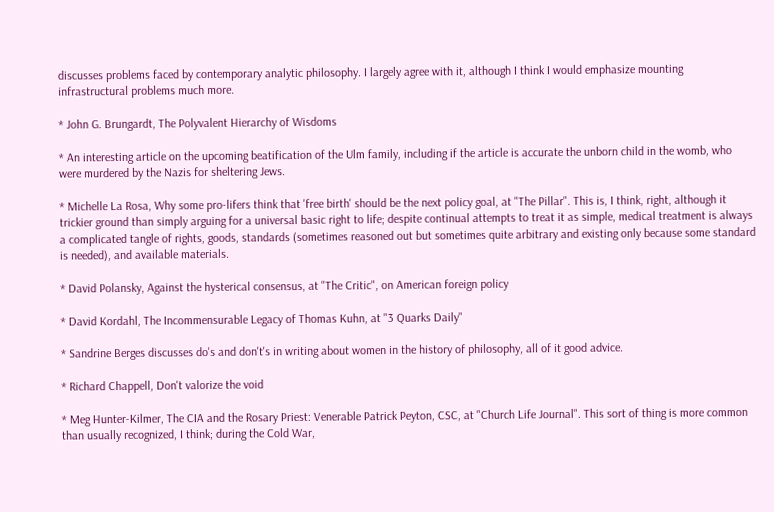discusses problems faced by contemporary analytic philosophy. I largely agree with it, although I think I would emphasize mounting infrastructural problems much more.

* John G. Brungardt, The Polyvalent Hierarchy of Wisdoms

* An interesting article on the upcoming beatification of the Ulm family, including if the article is accurate the unborn child in the womb, who were murdered by the Nazis for sheltering Jews.

* Michelle La Rosa, Why some pro-lifers think that 'free birth' should be the next policy goal, at "The Pillar". This is, I think, right, although it trickier ground than simply arguing for a universal basic right to life; despite continual attempts to treat it as simple, medical treatment is always a complicated tangle of rights, goods, standards (sometimes reasoned out but sometimes quite arbitrary and existing only because some standard is needed), and available materials.

* David Polansky, Against the hysterical consensus, at "The Critic", on American foreign policy

* David Kordahl, The Incommensurable Legacy of Thomas Kuhn, at "3 Quarks Daily"

* Sandrine Berges discusses do's and don't's in writing about women in the history of philosophy, all of it good advice.

* Richard Chappell, Don't valorize the void

* Meg Hunter-Kilmer, The CIA and the Rosary Priest: Venerable Patrick Peyton, CSC, at "Church Life Journal". This sort of thing is more common than usually recognized, I think; during the Cold War,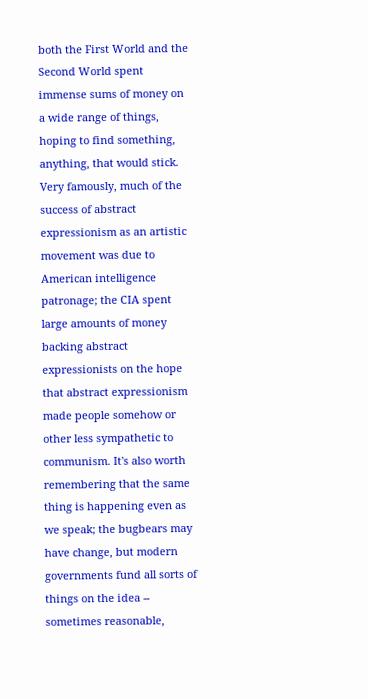both the First World and the Second World spent immense sums of money on a wide range of things, hoping to find something, anything, that would stick. Very famously, much of the success of abstract expressionism as an artistic movement was due to American intelligence patronage; the CIA spent large amounts of money backing abstract expressionists on the hope that abstract expressionism made people somehow or other less sympathetic to communism. It's also worth remembering that the same thing is happening even as we speak; the bugbears may have change, but modern governments fund all sorts of things on the idea -- sometimes reasonable,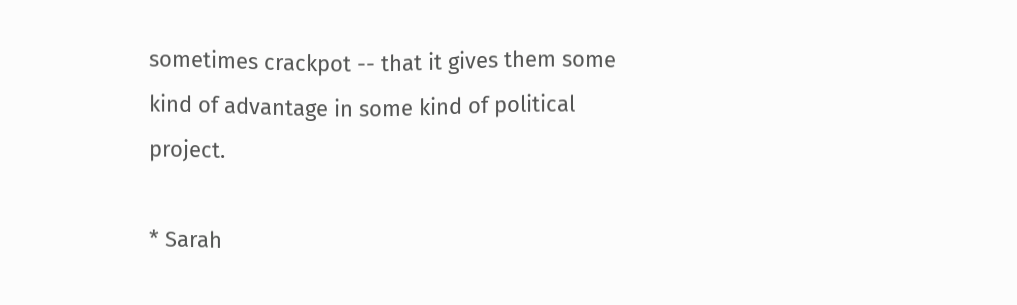sometimes crackpot -- that it gives them some kind of advantage in some kind of political project.

* Sarah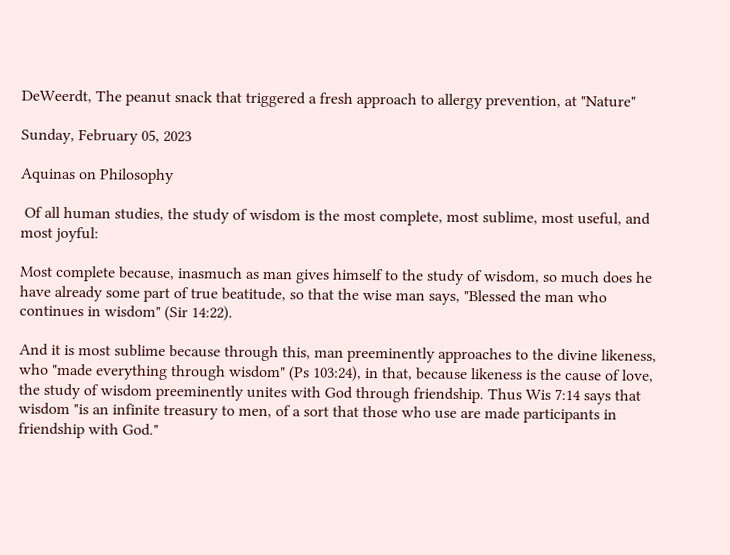DeWeerdt, The peanut snack that triggered a fresh approach to allergy prevention, at "Nature"

Sunday, February 05, 2023

Aquinas on Philosophy

 Of all human studies, the study of wisdom is the most complete, most sublime, most useful, and most joyful:

Most complete because, inasmuch as man gives himself to the study of wisdom, so much does he have already some part of true beatitude, so that the wise man says, "Blessed the man who continues in wisdom" (Sir 14:22).

And it is most sublime because through this, man preeminently approaches to the divine likeness, who "made everything through wisdom" (Ps 103:24), in that, because likeness is the cause of love, the study of wisdom preeminently unites with God through friendship. Thus Wis 7:14 says that wisdom "is an infinite treasury to men, of a sort that those who use are made participants in friendship with God."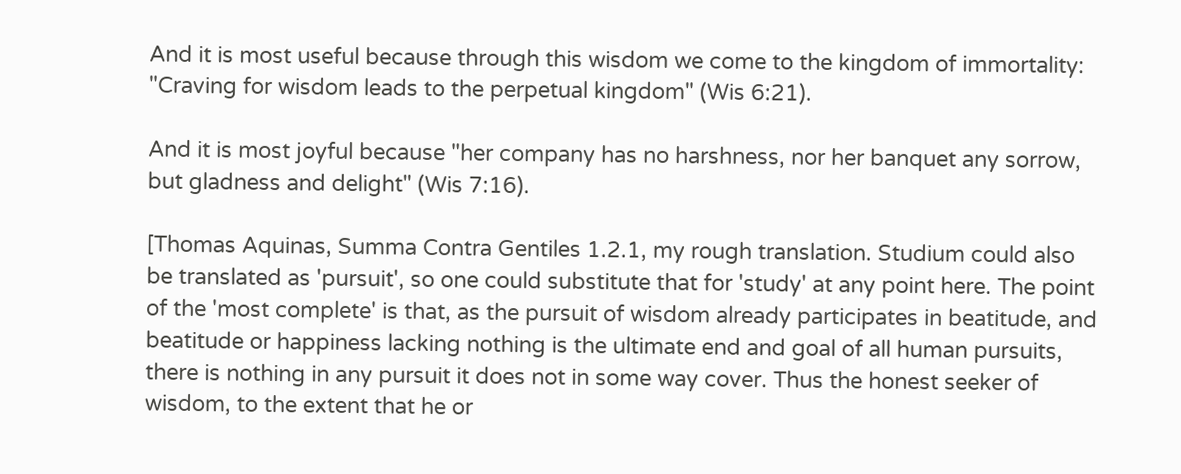And it is most useful because through this wisdom we come to the kingdom of immortality: "Craving for wisdom leads to the perpetual kingdom" (Wis 6:21).

And it is most joyful because "her company has no harshness, nor her banquet any sorrow, but gladness and delight" (Wis 7:16).

[Thomas Aquinas, Summa Contra Gentiles 1.2.1, my rough translation. Studium could also be translated as 'pursuit', so one could substitute that for 'study' at any point here. The point of the 'most complete' is that, as the pursuit of wisdom already participates in beatitude, and beatitude or happiness lacking nothing is the ultimate end and goal of all human pursuits, there is nothing in any pursuit it does not in some way cover. Thus the honest seeker of wisdom, to the extent that he or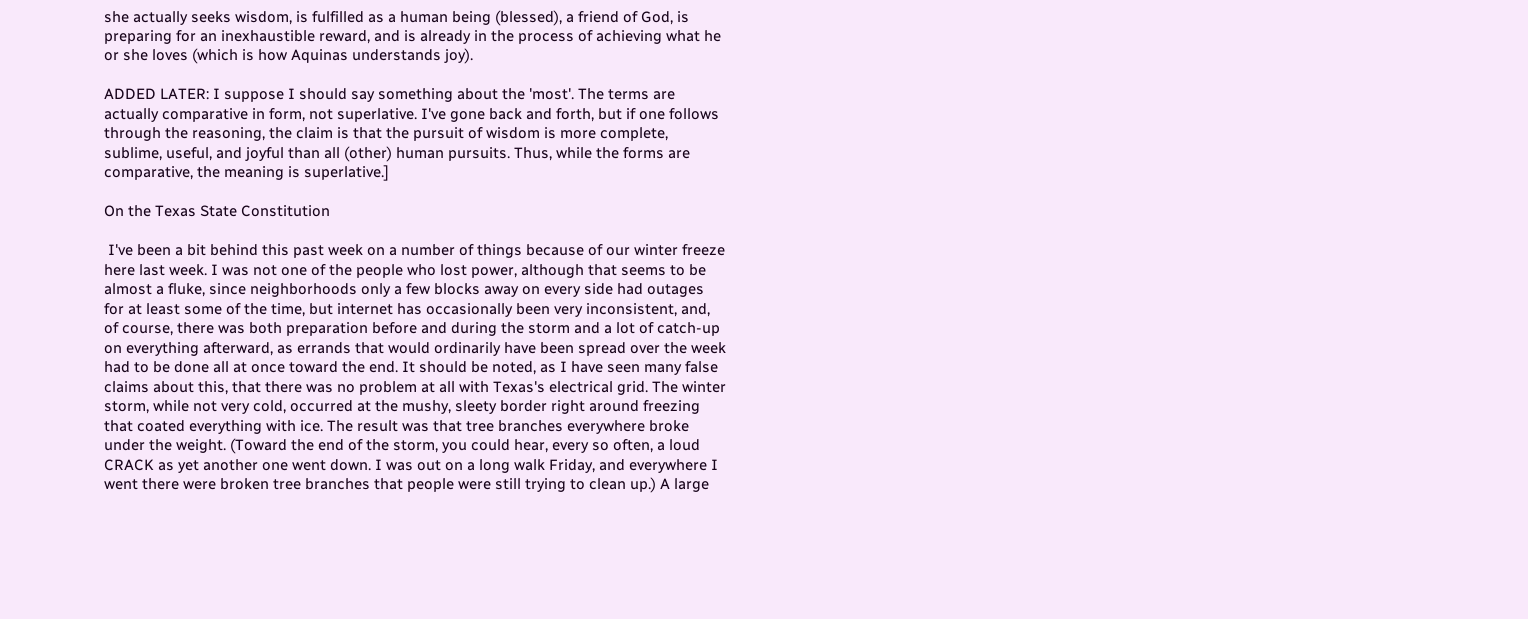she actually seeks wisdom, is fulfilled as a human being (blessed), a friend of God, is preparing for an inexhaustible reward, and is already in the process of achieving what he or she loves (which is how Aquinas understands joy).

ADDED LATER: I suppose I should say something about the 'most'. The terms are actually comparative in form, not superlative. I've gone back and forth, but if one follows through the reasoning, the claim is that the pursuit of wisdom is more complete, sublime, useful, and joyful than all (other) human pursuits. Thus, while the forms are comparative, the meaning is superlative.]

On the Texas State Constitution

 I've been a bit behind this past week on a number of things because of our winter freeze here last week. I was not one of the people who lost power, although that seems to be almost a fluke, since neighborhoods only a few blocks away on every side had outages for at least some of the time, but internet has occasionally been very inconsistent, and, of course, there was both preparation before and during the storm and a lot of catch-up on everything afterward, as errands that would ordinarily have been spread over the week had to be done all at once toward the end. It should be noted, as I have seen many false claims about this, that there was no problem at all with Texas's electrical grid. The winter storm, while not very cold, occurred at the mushy, sleety border right around freezing that coated everything with ice. The result was that tree branches everywhere broke under the weight. (Toward the end of the storm, you could hear, every so often, a loud CRACK as yet another one went down. I was out on a long walk Friday, and everywhere I went there were broken tree branches that people were still trying to clean up.) A large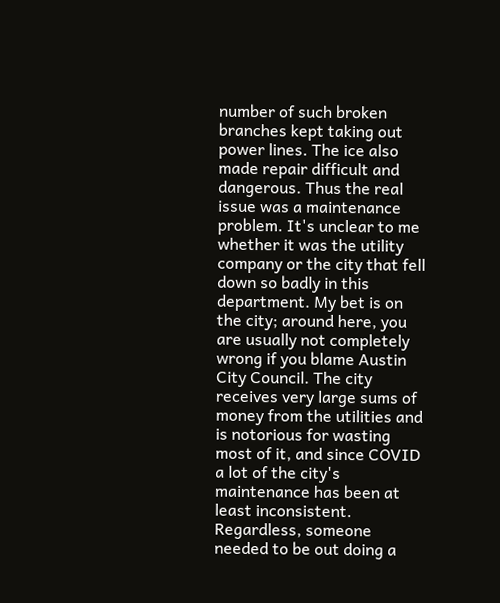number of such broken branches kept taking out power lines. The ice also made repair difficult and dangerous. Thus the real issue was a maintenance problem. It's unclear to me whether it was the utility company or the city that fell down so badly in this department. My bet is on the city; around here, you are usually not completely wrong if you blame Austin City Council. The city receives very large sums of money from the utilities and is notorious for wasting most of it, and since COVID a lot of the city's maintenance has been at least inconsistent. Regardless, someone needed to be out doing a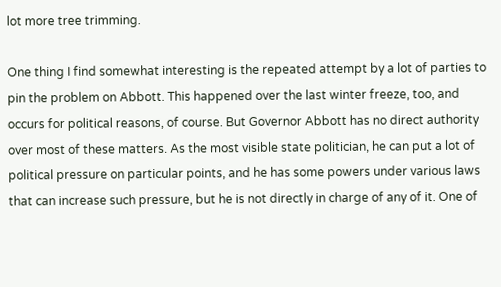lot more tree trimming.

One thing I find somewhat interesting is the repeated attempt by a lot of parties to pin the problem on Abbott. This happened over the last winter freeze, too, and occurs for political reasons, of course. But Governor Abbott has no direct authority over most of these matters. As the most visible state politician, he can put a lot of political pressure on particular points, and he has some powers under various laws that can increase such pressure, but he is not directly in charge of any of it. One of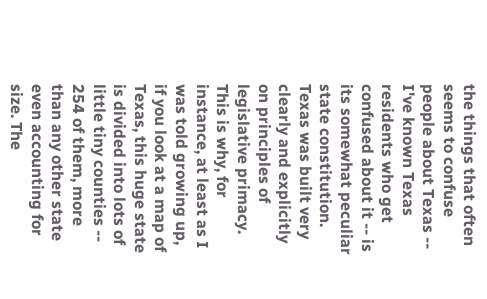the things that often seems to confuse people about Texas -- I've known Texas residents who get confused about it -- is its somewhat peculiar state constitution. Texas was built very clearly and explicitly on principles of legislative primacy. This is why, for instance, at least as I was told growing up, if you look at a map of Texas, this huge state is divided into lots of little tiny counties -- 254 of them, more than any other state even accounting for size. The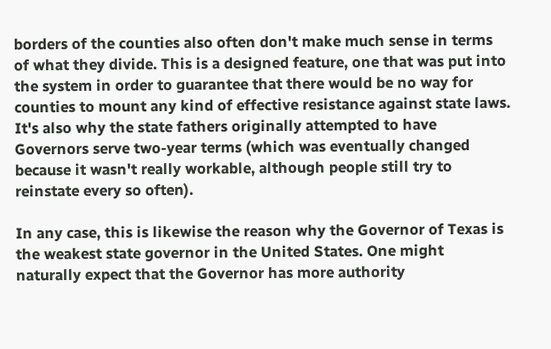borders of the counties also often don't make much sense in terms of what they divide. This is a designed feature, one that was put into the system in order to guarantee that there would be no way for counties to mount any kind of effective resistance against state laws. It's also why the state fathers originally attempted to have Governors serve two-year terms (which was eventually changed because it wasn't really workable, although people still try to reinstate every so often).

In any case, this is likewise the reason why the Governor of Texas is the weakest state governor in the United States. One might naturally expect that the Governor has more authority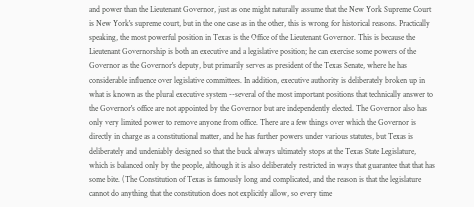and power than the Lieutenant Governor, just as one might naturally assume that the New York Supreme Court is New York's supreme court, but in the one case as in the other, this is wrong for historical reasons. Practically speaking, the most powerful position in Texas is the Office of the Lieutenant Governor. This is because the Lieutenant Governorship is both an executive and a legislative position; he can exercise some powers of the Governor as the Governor's deputy, but primarily serves as president of the Texas Senate, where he has considerable influence over legislative committees. In addition, executive authority is deliberately broken up in what is known as the plural executive system --several of the most important positions that technically answer to the Governor's office are not appointed by the Governor but are independently elected. The Governor also has only very limited power to remove anyone from office. There are a few things over which the Governor is directly in charge as a constitutional matter, and he has further powers under various statutes, but Texas is deliberately and undeniably designed so that the buck always ultimately stops at the Texas State Legislature, which is balanced only by the people, although it is also deliberately restricted in ways that guarantee that that has some bite. (The Constitution of Texas is famously long and complicated, and the reason is that the legislature cannot do anything that the constitution does not explicitly allow, so every time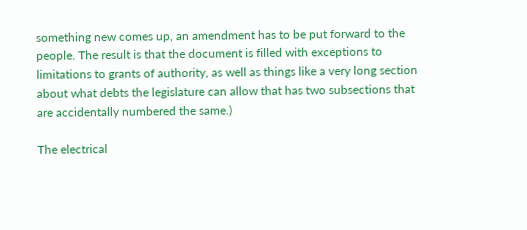something new comes up, an amendment has to be put forward to the people. The result is that the document is filled with exceptions to limitations to grants of authority, as well as things like a very long section about what debts the legislature can allow that has two subsections that are accidentally numbered the same.)

The electrical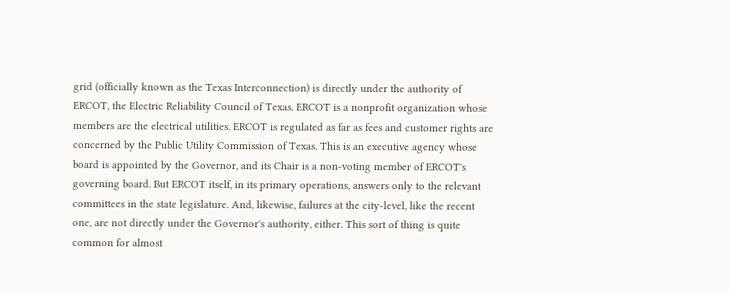grid (officially known as the Texas Interconnection) is directly under the authority of ERCOT, the Electric Reliability Council of Texas. ERCOT is a nonprofit organization whose members are the electrical utilities. ERCOT is regulated as far as fees and customer rights are concerned by the Public Utility Commission of Texas. This is an executive agency whose board is appointed by the Governor, and its Chair is a non-voting member of ERCOT's governing board. But ERCOT itself, in its primary operations, answers only to the relevant committees in the state legislature. And, likewise, failures at the city-level, like the recent one, are not directly under the Governor's authority, either. This sort of thing is quite common for almost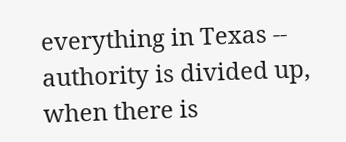everything in Texas -- authority is divided up, when there is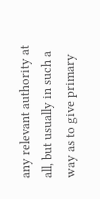any relevant authority at all, but usually in such a way as to give primary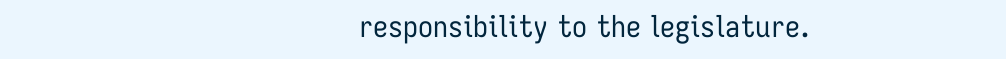responsibility to the legislature.